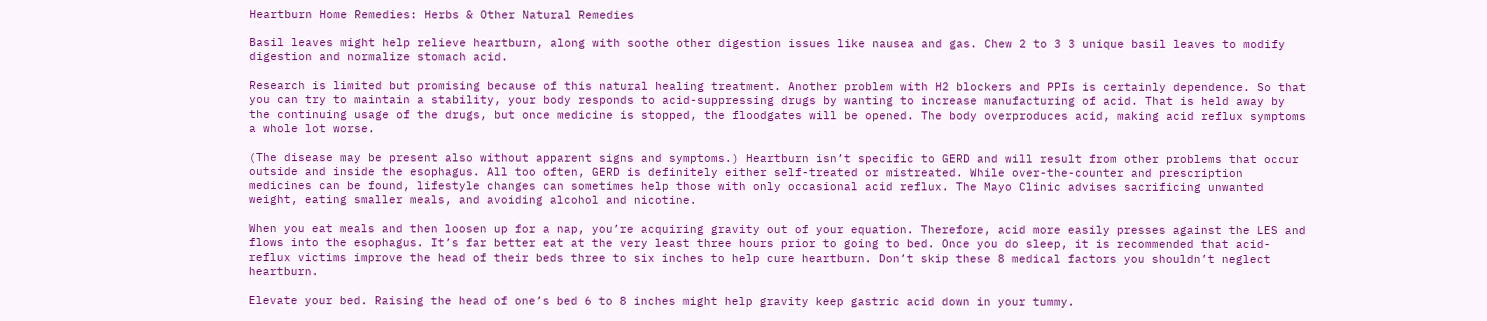Heartburn Home Remedies: Herbs & Other Natural Remedies

Basil leaves might help relieve heartburn, along with soothe other digestion issues like nausea and gas. Chew 2 to 3 3 unique basil leaves to modify digestion and normalize stomach acid.

Research is limited but promising because of this natural healing treatment. Another problem with H2 blockers and PPIs is certainly dependence. So that you can try to maintain a stability, your body responds to acid-suppressing drugs by wanting to increase manufacturing of acid. That is held away by the continuing usage of the drugs, but once medicine is stopped, the floodgates will be opened. The body overproduces acid, making acid reflux symptoms a whole lot worse.

(The disease may be present also without apparent signs and symptoms.) Heartburn isn’t specific to GERD and will result from other problems that occur outside and inside the esophagus. All too often, GERD is definitely either self-treated or mistreated. While over-the-counter and prescription medicines can be found, lifestyle changes can sometimes help those with only occasional acid reflux. The Mayo Clinic advises sacrificing unwanted weight, eating smaller meals, and avoiding alcohol and nicotine.

When you eat meals and then loosen up for a nap, you’re acquiring gravity out of your equation. Therefore, acid more easily presses against the LES and flows into the esophagus. It’s far better eat at the very least three hours prior to going to bed. Once you do sleep, it is recommended that acid-reflux victims improve the head of their beds three to six inches to help cure heartburn. Don’t skip these 8 medical factors you shouldn’t neglect heartburn.

Elevate your bed. Raising the head of one’s bed 6 to 8 inches might help gravity keep gastric acid down in your tummy.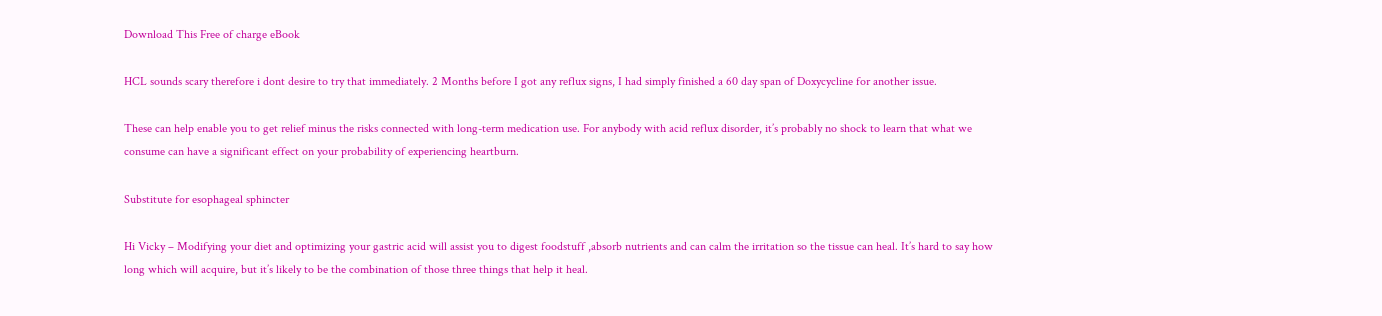Download This Free of charge eBook

HCL sounds scary therefore i dont desire to try that immediately. 2 Months before I got any reflux signs, I had simply finished a 60 day span of Doxycycline for another issue.

These can help enable you to get relief minus the risks connected with long-term medication use. For anybody with acid reflux disorder, it’s probably no shock to learn that what we consume can have a significant effect on your probability of experiencing heartburn.

Substitute for esophageal sphincter

Hi Vicky – Modifying your diet and optimizing your gastric acid will assist you to digest foodstuff ,absorb nutrients and can calm the irritation so the tissue can heal. It’s hard to say how long which will acquire, but it’s likely to be the combination of those three things that help it heal.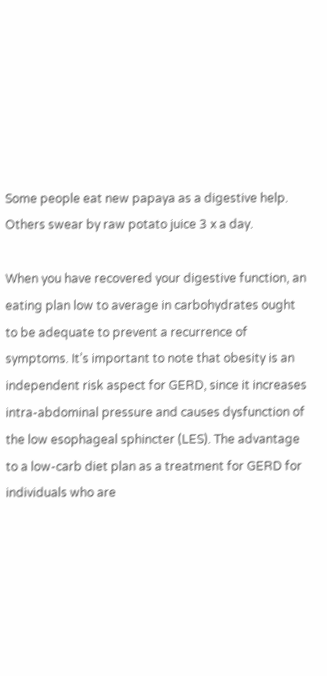Some people eat new papaya as a digestive help. Others swear by raw potato juice 3 x a day.

When you have recovered your digestive function, an eating plan low to average in carbohydrates ought to be adequate to prevent a recurrence of symptoms. It’s important to note that obesity is an independent risk aspect for GERD, since it increases intra-abdominal pressure and causes dysfunction of the low esophageal sphincter (LES). The advantage to a low-carb diet plan as a treatment for GERD for individuals who are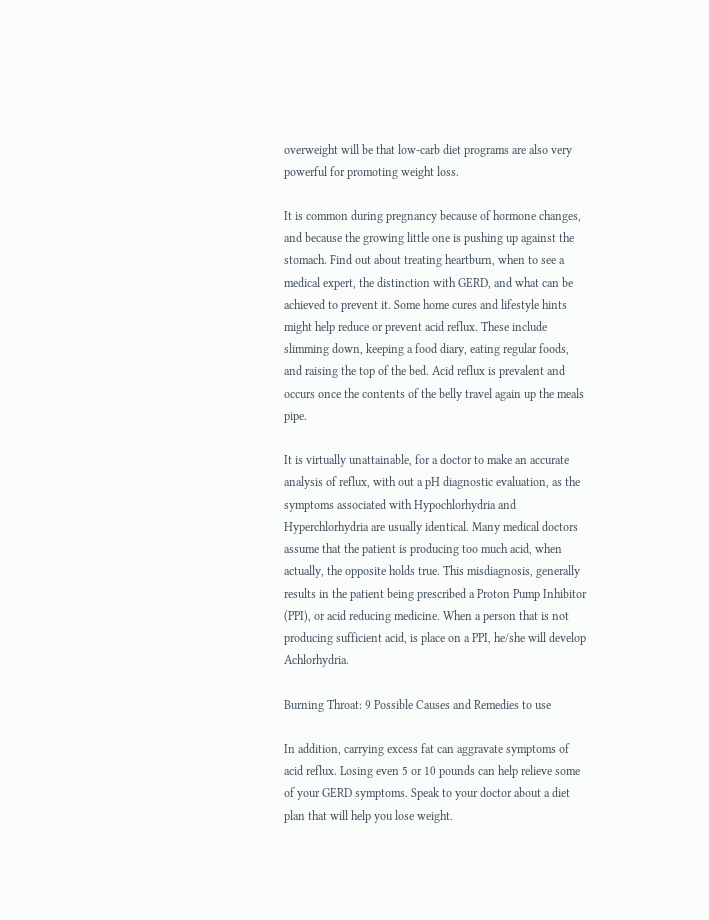overweight will be that low-carb diet programs are also very powerful for promoting weight loss.

It is common during pregnancy because of hormone changes, and because the growing little one is pushing up against the stomach. Find out about treating heartburn, when to see a medical expert, the distinction with GERD, and what can be achieved to prevent it. Some home cures and lifestyle hints might help reduce or prevent acid reflux. These include slimming down, keeping a food diary, eating regular foods, and raising the top of the bed. Acid reflux is prevalent and occurs once the contents of the belly travel again up the meals pipe.

It is virtually unattainable, for a doctor to make an accurate analysis of reflux, with out a pH diagnostic evaluation, as the symptoms associated with Hypochlorhydria and Hyperchlorhydria are usually identical. Many medical doctors assume that the patient is producing too much acid, when actually, the opposite holds true. This misdiagnosis, generally results in the patient being prescribed a Proton Pump Inhibitor (PPI), or acid reducing medicine. When a person that is not producing sufficient acid, is place on a PPI, he/she will develop Achlorhydria.

Burning Throat: 9 Possible Causes and Remedies to use

In addition, carrying excess fat can aggravate symptoms of acid reflux. Losing even 5 or 10 pounds can help relieve some of your GERD symptoms. Speak to your doctor about a diet plan that will help you lose weight.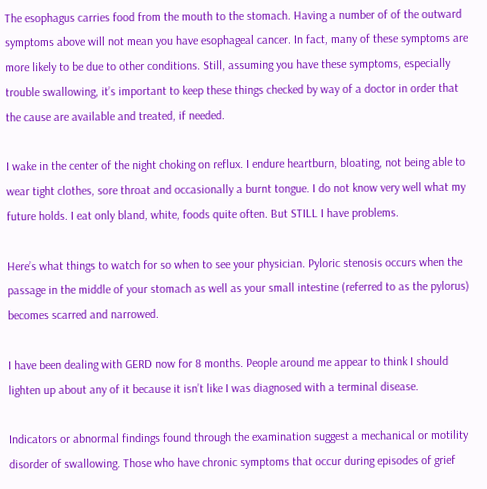The esophagus carries food from the mouth to the stomach. Having a number of of the outward symptoms above will not mean you have esophageal cancer. In fact, many of these symptoms are more likely to be due to other conditions. Still, assuming you have these symptoms, especially trouble swallowing, it’s important to keep these things checked by way of a doctor in order that the cause are available and treated, if needed.

I wake in the center of the night choking on reflux. I endure heartburn, bloating, not being able to wear tight clothes, sore throat and occasionally a burnt tongue. I do not know very well what my future holds. I eat only bland, white, foods quite often. But STILL I have problems.

Here’s what things to watch for so when to see your physician. Pyloric stenosis occurs when the passage in the middle of your stomach as well as your small intestine (referred to as the pylorus) becomes scarred and narrowed.

I have been dealing with GERD now for 8 months. People around me appear to think I should lighten up about any of it because it isn’t like I was diagnosed with a terminal disease.

Indicators or abnormal findings found through the examination suggest a mechanical or motility disorder of swallowing. Those who have chronic symptoms that occur during episodes of grief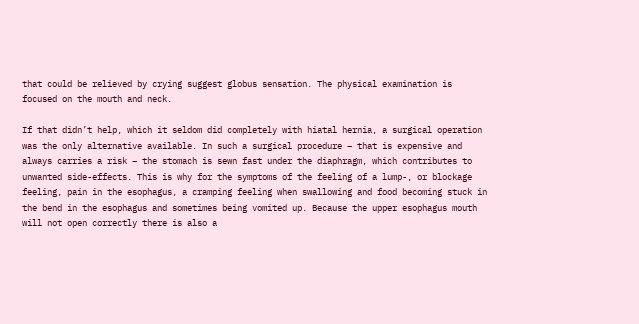that could be relieved by crying suggest globus sensation. The physical examination is focused on the mouth and neck.

If that didn’t help, which it seldom did completely with hiatal hernia, a surgical operation was the only alternative available. In such a surgical procedure – that is expensive and always carries a risk – the stomach is sewn fast under the diaphragm, which contributes to unwanted side-effects. This is why for the symptoms of the feeling of a lump-, or blockage feeling, pain in the esophagus, a cramping feeling when swallowing and food becoming stuck in the bend in the esophagus and sometimes being vomited up. Because the upper esophagus mouth will not open correctly there is also a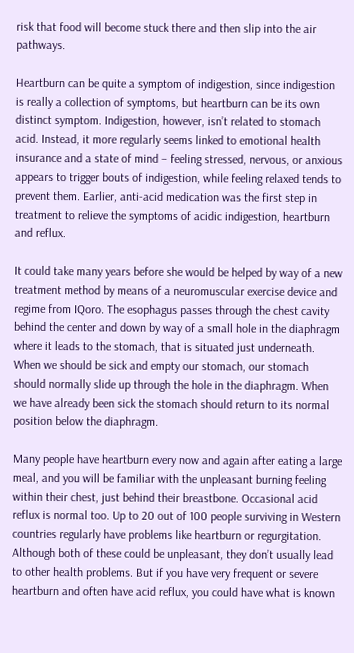risk that food will become stuck there and then slip into the air pathways.

Heartburn can be quite a symptom of indigestion, since indigestion is really a collection of symptoms, but heartburn can be its own distinct symptom. Indigestion, however, isn’t related to stomach acid. Instead, it more regularly seems linked to emotional health insurance and a state of mind – feeling stressed, nervous, or anxious appears to trigger bouts of indigestion, while feeling relaxed tends to prevent them. Earlier, anti-acid medication was the first step in treatment to relieve the symptoms of acidic indigestion, heartburn and reflux.

It could take many years before she would be helped by way of a new treatment method by means of a neuromuscular exercise device and regime from IQoro. The esophagus passes through the chest cavity behind the center and down by way of a small hole in the diaphragm where it leads to the stomach, that is situated just underneath. When we should be sick and empty our stomach, our stomach should normally slide up through the hole in the diaphragm. When we have already been sick the stomach should return to its normal position below the diaphragm.

Many people have heartburn every now and again after eating a large meal, and you will be familiar with the unpleasant burning feeling within their chest, just behind their breastbone. Occasional acid reflux is normal too. Up to 20 out of 100 people surviving in Western countries regularly have problems like heartburn or regurgitation. Although both of these could be unpleasant, they don’t usually lead to other health problems. But if you have very frequent or severe heartburn and often have acid reflux, you could have what is known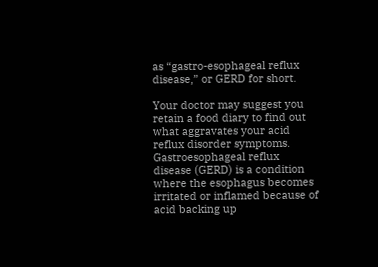as “gastro-esophageal reflux disease,” or GERD for short.

Your doctor may suggest you retain a food diary to find out what aggravates your acid reflux disorder symptoms. Gastroesophageal reflux disease (GERD) is a condition where the esophagus becomes irritated or inflamed because of acid backing up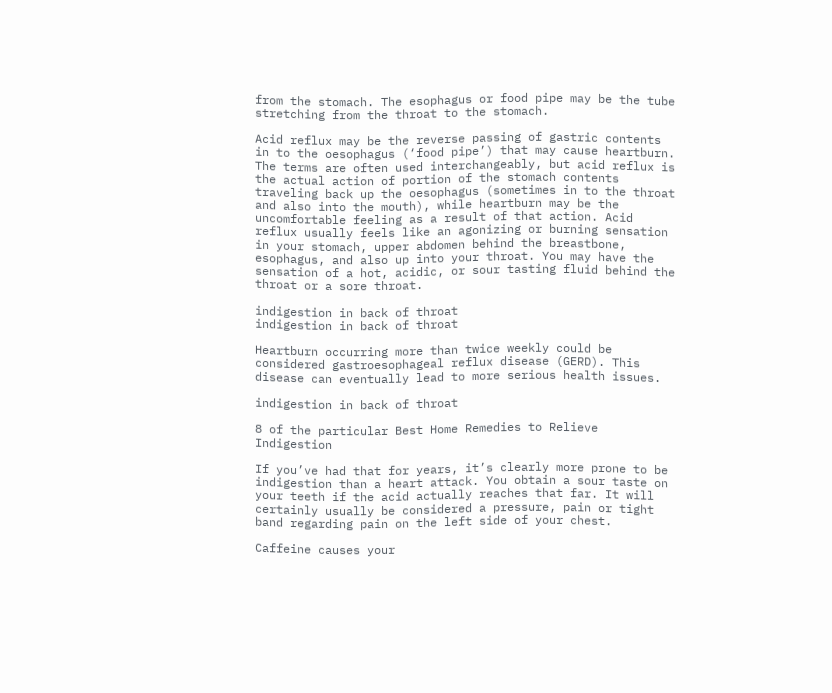from the stomach. The esophagus or food pipe may be the tube stretching from the throat to the stomach.

Acid reflux may be the reverse passing of gastric contents in to the oesophagus (‘food pipe’) that may cause heartburn. The terms are often used interchangeably, but acid reflux is the actual action of portion of the stomach contents traveling back up the oesophagus (sometimes in to the throat and also into the mouth), while heartburn may be the uncomfortable feeling as a result of that action. Acid reflux usually feels like an agonizing or burning sensation in your stomach, upper abdomen behind the breastbone, esophagus, and also up into your throat. You may have the sensation of a hot, acidic, or sour tasting fluid behind the throat or a sore throat.

indigestion in back of throat
indigestion in back of throat

Heartburn occurring more than twice weekly could be considered gastroesophageal reflux disease (GERD). This disease can eventually lead to more serious health issues.

indigestion in back of throat

8 of the particular Best Home Remedies to Relieve Indigestion

If you’ve had that for years, it’s clearly more prone to be indigestion than a heart attack. You obtain a sour taste on your teeth if the acid actually reaches that far. It will certainly usually be considered a pressure, pain or tight band regarding pain on the left side of your chest.

Caffeine causes your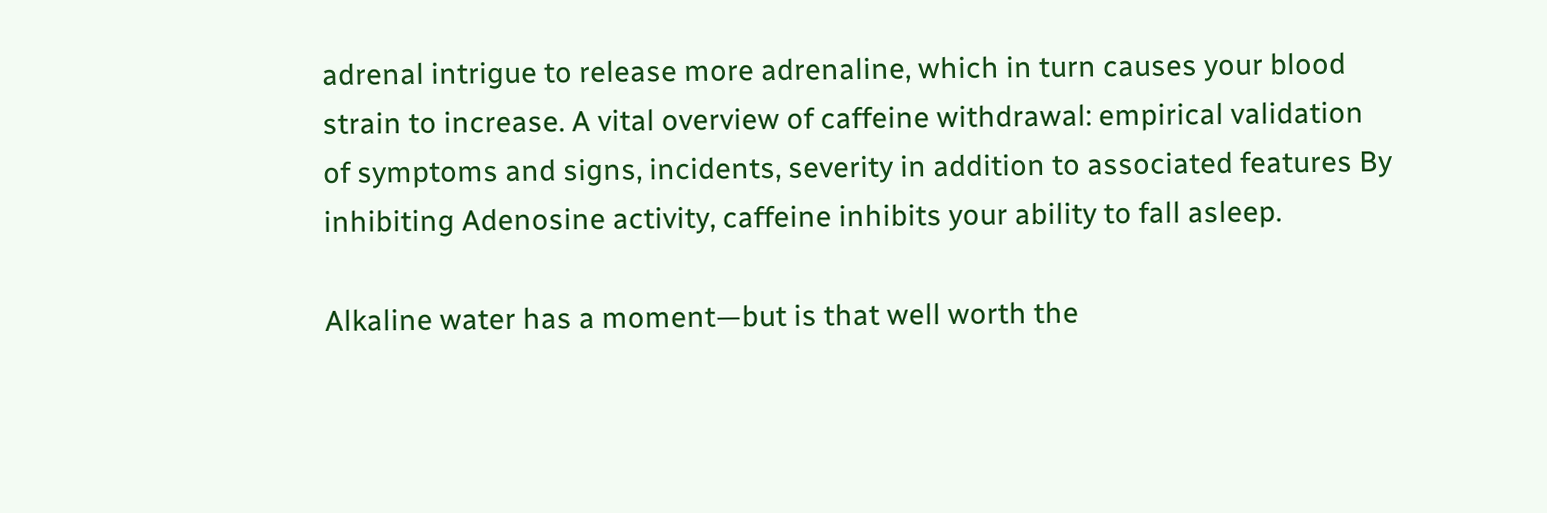adrenal intrigue to release more adrenaline, which in turn causes your blood strain to increase. A vital overview of caffeine withdrawal: empirical validation of symptoms and signs, incidents, severity in addition to associated features By inhibiting Adenosine activity, caffeine inhibits your ability to fall asleep.

Alkaline water has a moment—but is that well worth the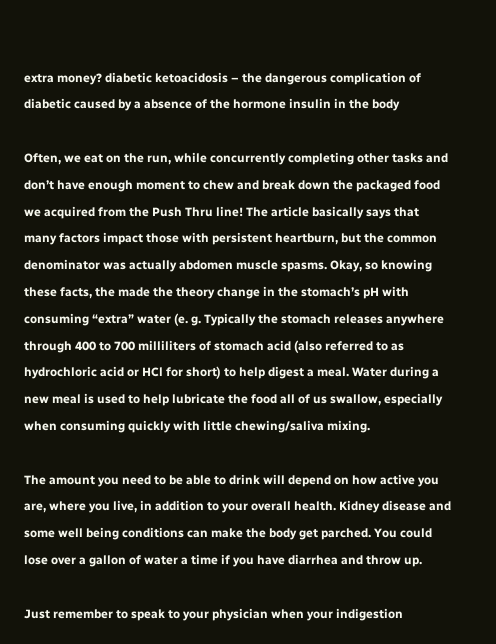extra money? diabetic ketoacidosis – the dangerous complication of diabetic caused by a absence of the hormone insulin in the body

Often, we eat on the run, while concurrently completing other tasks and don’t have enough moment to chew and break down the packaged food we acquired from the Push Thru line! The article basically says that many factors impact those with persistent heartburn, but the common denominator was actually abdomen muscle spasms. Okay, so knowing these facts, the made the theory change in the stomach’s pH with consuming “extra” water (e. g. Typically the stomach releases anywhere through 400 to 700 milliliters of stomach acid (also referred to as hydrochloric acid or HCl for short) to help digest a meal. Water during a new meal is used to help lubricate the food all of us swallow, especially when consuming quickly with little chewing/saliva mixing.

The amount you need to be able to drink will depend on how active you are, where you live, in addition to your overall health. Kidney disease and some well being conditions can make the body get parched. You could lose over a gallon of water a time if you have diarrhea and throw up.

Just remember to speak to your physician when your indigestion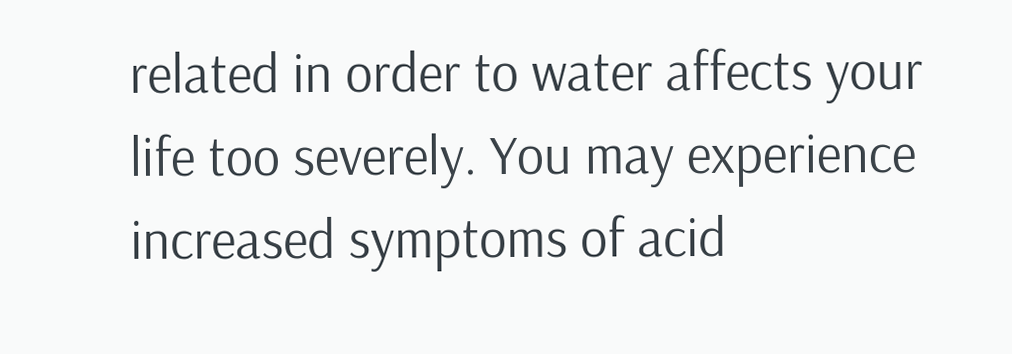related in order to water affects your life too severely. You may experience increased symptoms of acid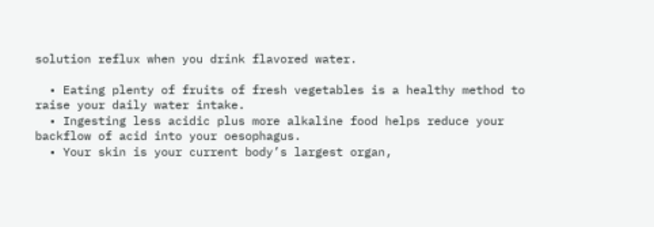solution reflux when you drink flavored water.

  • Eating plenty of fruits of fresh vegetables is a healthy method to raise your daily water intake.
  • Ingesting less acidic plus more alkaline food helps reduce your backflow of acid into your oesophagus.
  • Your skin is your current body’s largest organ,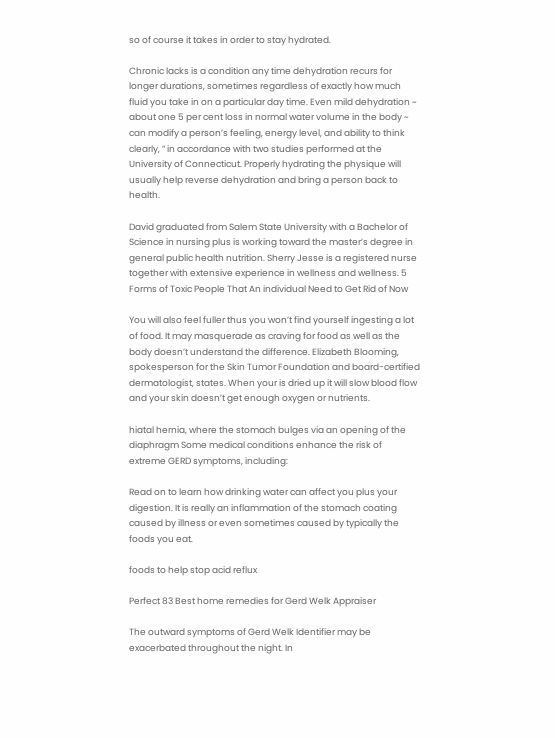so of course it takes in order to stay hydrated.

Chronic lacks is a condition any time dehydration recurs for longer durations, sometimes regardless of exactly how much fluid you take in on a particular day time. Even mild dehydration ~ about one 5 per cent loss in normal water volume in the body ~ can modify a person’s feeling, energy level, and ability to think clearly, ” in accordance with two studies performed at the University of Connecticut. Properly hydrating the physique will usually help reverse dehydration and bring a person back to health.

David graduated from Salem State University with a Bachelor of Science in nursing plus is working toward the master’s degree in general public health nutrition. Sherry Jesse is a registered nurse together with extensive experience in wellness and wellness. 5 Forms of Toxic People That An individual Need to Get Rid of Now

You will also feel fuller thus you won’t find yourself ingesting a lot of food. It may masquerade as craving for food as well as the body doesn’t understand the difference. Elizabeth Blooming, spokesperson for the Skin Tumor Foundation and board-certified dermatologist, states. When your is dried up it will slow blood flow and your skin doesn’t get enough oxygen or nutrients.

hiatal hernia, where the stomach bulges via an opening of the diaphragm Some medical conditions enhance the risk of extreme GERD symptoms, including:

Read on to learn how drinking water can affect you plus your digestion. It is really an inflammation of the stomach coating caused by illness or even sometimes caused by typically the foods you eat.

foods to help stop acid reflux

Perfect 83 Best home remedies for Gerd Welk Appraiser

The outward symptoms of Gerd Welk Identifier may be exacerbated throughout the night. In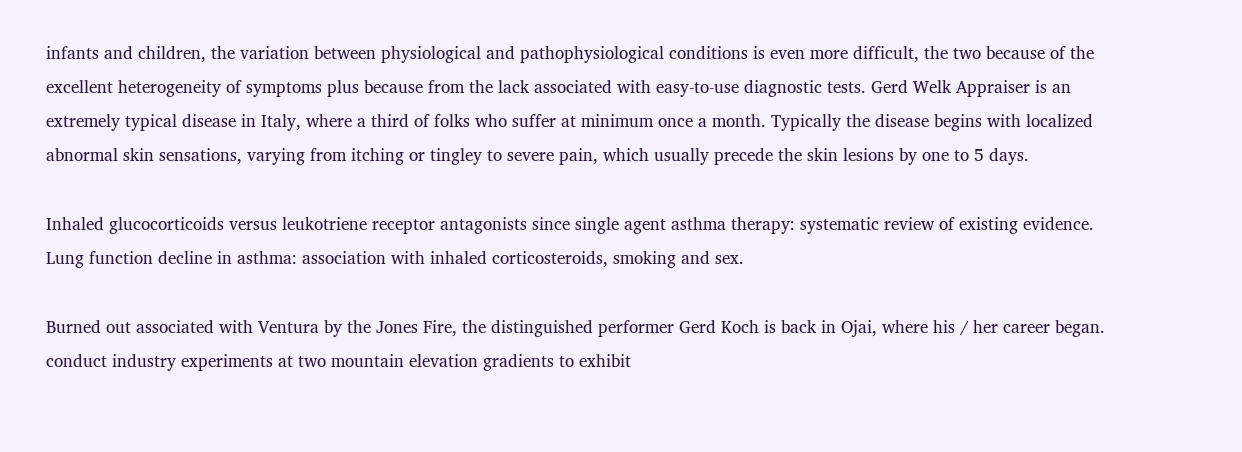infants and children, the variation between physiological and pathophysiological conditions is even more difficult, the two because of the excellent heterogeneity of symptoms plus because from the lack associated with easy-to-use diagnostic tests. Gerd Welk Appraiser is an extremely typical disease in Italy, where a third of folks who suffer at minimum once a month. Typically the disease begins with localized abnormal skin sensations, varying from itching or tingley to severe pain, which usually precede the skin lesions by one to 5 days.

Inhaled glucocorticoids versus leukotriene receptor antagonists since single agent asthma therapy: systematic review of existing evidence. Lung function decline in asthma: association with inhaled corticosteroids, smoking and sex.

Burned out associated with Ventura by the Jones Fire, the distinguished performer Gerd Koch is back in Ojai, where his / her career began. conduct industry experiments at two mountain elevation gradients to exhibit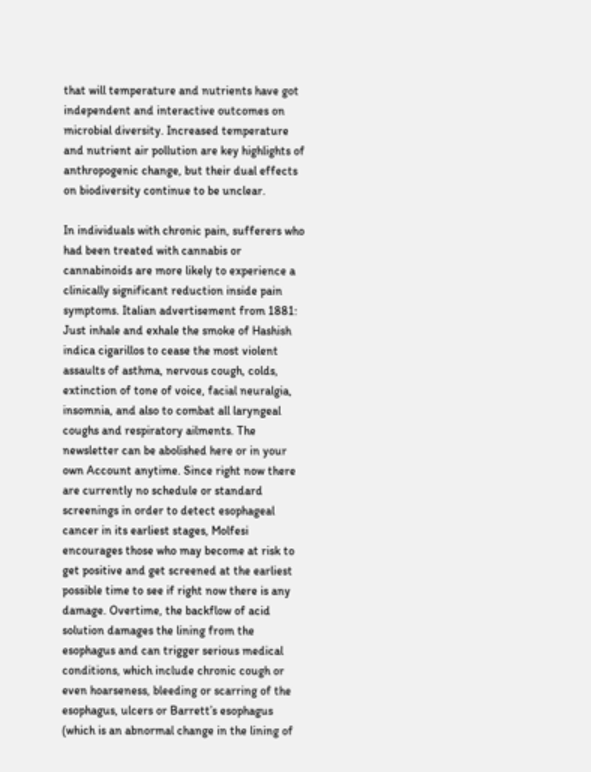that will temperature and nutrients have got independent and interactive outcomes on microbial diversity. Increased temperature and nutrient air pollution are key highlights of anthropogenic change, but their dual effects on biodiversity continue to be unclear.

In individuals with chronic pain, sufferers who had been treated with cannabis or cannabinoids are more likely to experience a clinically significant reduction inside pain symptoms. Italian advertisement from 1881: Just inhale and exhale the smoke of Hashish indica cigarillos to cease the most violent assaults of asthma, nervous cough, colds, extinction of tone of voice, facial neuralgia, insomnia, and also to combat all laryngeal coughs and respiratory ailments. The newsletter can be abolished here or in your own Account anytime. Since right now there are currently no schedule or standard screenings in order to detect esophageal cancer in its earliest stages, Molfesi encourages those who may become at risk to get positive and get screened at the earliest possible time to see if right now there is any damage. Overtime, the backflow of acid solution damages the lining from the esophagus and can trigger serious medical conditions, which include chronic cough or even hoarseness, bleeding or scarring of the esophagus, ulcers or Barrett’s esophagus (which is an abnormal change in the lining of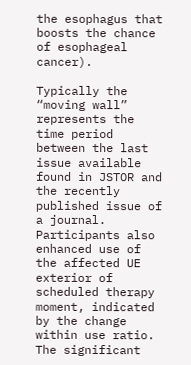the esophagus that boosts the chance of esophageal cancer).

Typically the “moving wall” represents the time period between the last issue available found in JSTOR and the recently published issue of a journal. Participants also enhanced use of the affected UE exterior of scheduled therapy moment, indicated by the change within use ratio. The significant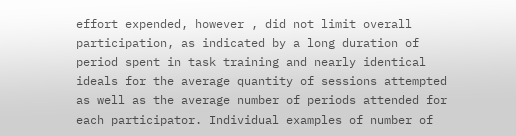effort expended, however , did not limit overall participation, as indicated by a long duration of period spent in task training and nearly identical ideals for the average quantity of sessions attempted as well as the average number of periods attended for each participator. Individual examples of number of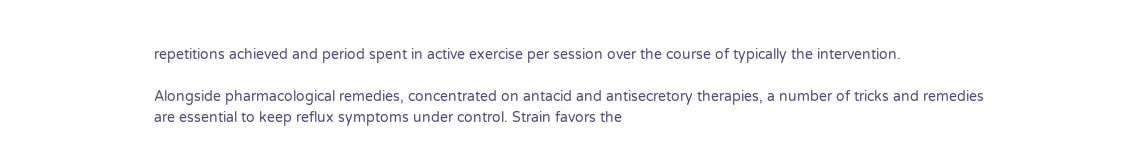repetitions achieved and period spent in active exercise per session over the course of typically the intervention.

Alongside pharmacological remedies, concentrated on antacid and antisecretory therapies, a number of tricks and remedies are essential to keep reflux symptoms under control. Strain favors the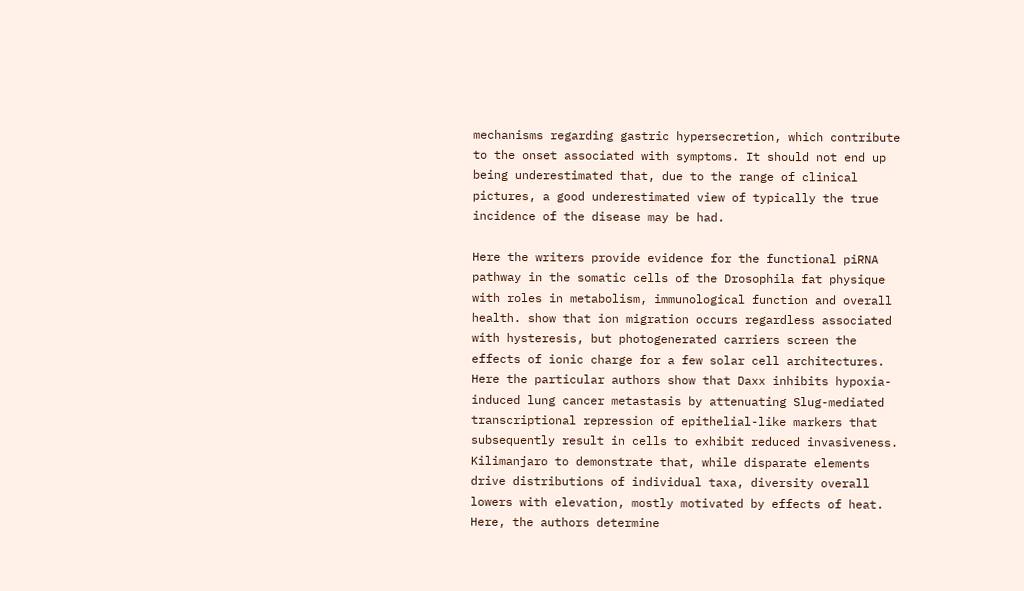mechanisms regarding gastric hypersecretion, which contribute to the onset associated with symptoms. It should not end up being underestimated that, due to the range of clinical pictures, a good underestimated view of typically the true incidence of the disease may be had.

Here the writers provide evidence for the functional piRNA pathway in the somatic cells of the Drosophila fat physique with roles in metabolism, immunological function and overall health. show that ion migration occurs regardless associated with hysteresis, but photogenerated carriers screen the effects of ionic charge for a few solar cell architectures. Here the particular authors show that Daxx inhibits hypoxia-induced lung cancer metastasis by attenuating Slug-mediated transcriptional repression of epithelial-like markers that subsequently result in cells to exhibit reduced invasiveness. Kilimanjaro to demonstrate that, while disparate elements drive distributions of individual taxa, diversity overall lowers with elevation, mostly motivated by effects of heat. Here, the authors determine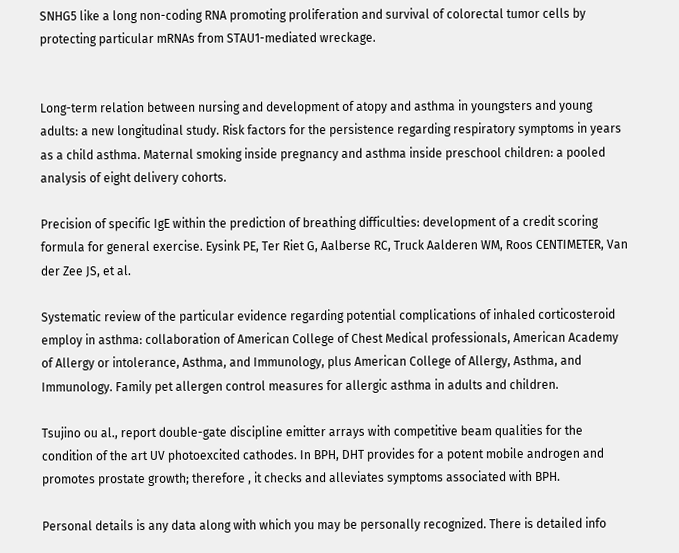SNHG5 like a long non-coding RNA promoting proliferation and survival of colorectal tumor cells by protecting particular mRNAs from STAU1-mediated wreckage.


Long-term relation between nursing and development of atopy and asthma in youngsters and young adults: a new longitudinal study. Risk factors for the persistence regarding respiratory symptoms in years as a child asthma. Maternal smoking inside pregnancy and asthma inside preschool children: a pooled analysis of eight delivery cohorts.

Precision of specific IgE within the prediction of breathing difficulties: development of a credit scoring formula for general exercise. Eysink PE, Ter Riet G, Aalberse RC, Truck Aalderen WM, Roos CENTIMETER, Van der Zee JS, et al.

Systematic review of the particular evidence regarding potential complications of inhaled corticosteroid employ in asthma: collaboration of American College of Chest Medical professionals, American Academy of Allergy or intolerance, Asthma, and Immunology, plus American College of Allergy, Asthma, and Immunology. Family pet allergen control measures for allergic asthma in adults and children.

Tsujino ou al., report double-gate discipline emitter arrays with competitive beam qualities for the condition of the art UV photoexcited cathodes. In BPH, DHT provides for a potent mobile androgen and promotes prostate growth; therefore , it checks and alleviates symptoms associated with BPH.

Personal details is any data along with which you may be personally recognized. There is detailed info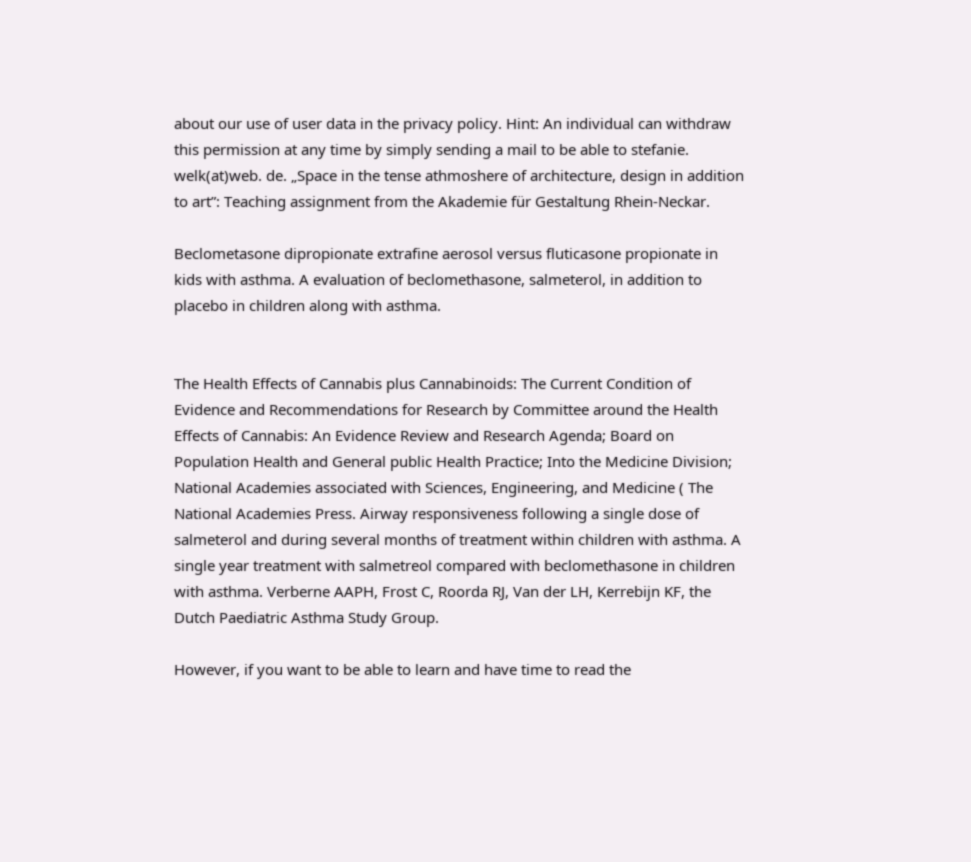about our use of user data in the privacy policy. Hint: An individual can withdraw this permission at any time by simply sending a mail to be able to stefanie. welk(at)web. de. „Space in the tense athmoshere of architecture, design in addition to art”: Teaching assignment from the Akademie für Gestaltung Rhein-Neckar.

Beclometasone dipropionate extrafine aerosol versus fluticasone propionate in kids with asthma. A evaluation of beclomethasone, salmeterol, in addition to placebo in children along with asthma.


The Health Effects of Cannabis plus Cannabinoids: The Current Condition of Evidence and Recommendations for Research by Committee around the Health Effects of Cannabis: An Evidence Review and Research Agenda; Board on Population Health and General public Health Practice; Into the Medicine Division; National Academies associated with Sciences, Engineering, and Medicine ( The National Academies Press. Airway responsiveness following a single dose of salmeterol and during several months of treatment within children with asthma. A single year treatment with salmetreol compared with beclomethasone in children with asthma. Verberne AAPH, Frost C, Roorda RJ, Van der LH, Kerrebijn KF, the Dutch Paediatric Asthma Study Group.

However, if you want to be able to learn and have time to read the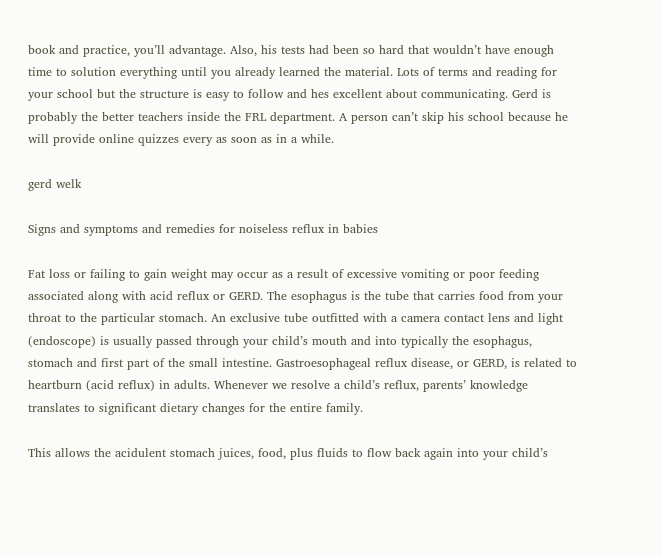book and practice, you’ll advantage. Also, his tests had been so hard that wouldn’t have enough time to solution everything until you already learned the material. Lots of terms and reading for your school but the structure is easy to follow and hes excellent about communicating. Gerd is probably the better teachers inside the FRL department. A person can’t skip his school because he will provide online quizzes every as soon as in a while.

gerd welk

Signs and symptoms and remedies for noiseless reflux in babies

Fat loss or failing to gain weight may occur as a result of excessive vomiting or poor feeding associated along with acid reflux or GERD. The esophagus is the tube that carries food from your throat to the particular stomach. An exclusive tube outfitted with a camera contact lens and light (endoscope) is usually passed through your child’s mouth and into typically the esophagus, stomach and first part of the small intestine. Gastroesophageal reflux disease, or GERD, is related to heartburn (acid reflux) in adults. Whenever we resolve a child’s reflux, parents’ knowledge translates to significant dietary changes for the entire family.

This allows the acidulent stomach juices, food, plus fluids to flow back again into your child’s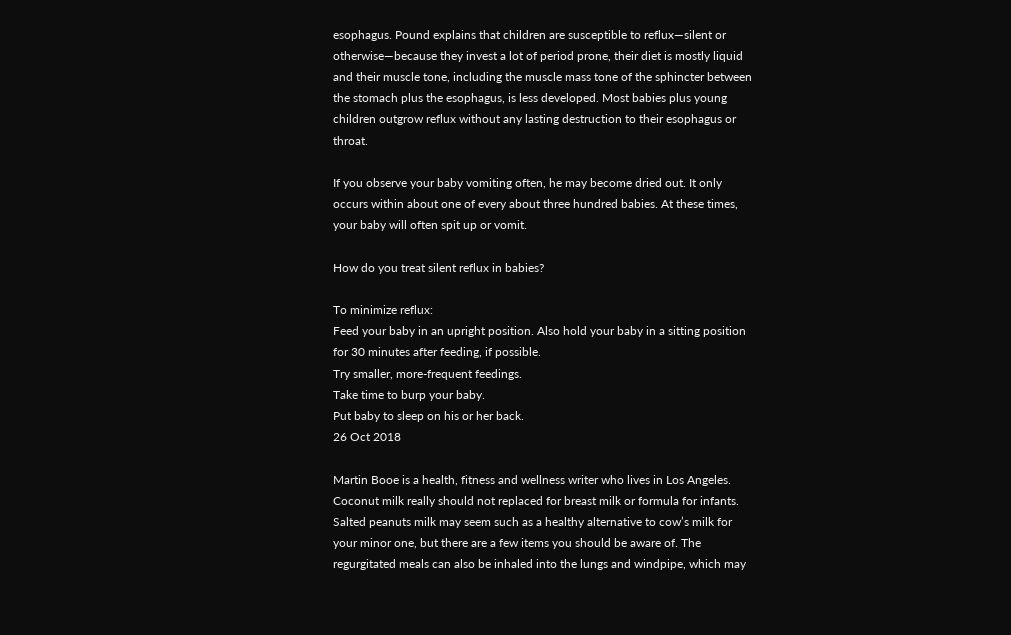esophagus. Pound explains that children are susceptible to reflux—silent or otherwise—because they invest a lot of period prone, their diet is mostly liquid and their muscle tone, including the muscle mass tone of the sphincter between the stomach plus the esophagus, is less developed. Most babies plus young children outgrow reflux without any lasting destruction to their esophagus or throat.

If you observe your baby vomiting often, he may become dried out. It only occurs within about one of every about three hundred babies. At these times, your baby will often spit up or vomit.

How do you treat silent reflux in babies?

To minimize reflux:
Feed your baby in an upright position. Also hold your baby in a sitting position for 30 minutes after feeding, if possible.
Try smaller, more-frequent feedings.
Take time to burp your baby.
Put baby to sleep on his or her back.
26 Oct 2018

Martin Booe is a health, fitness and wellness writer who lives in Los Angeles. Coconut milk really should not replaced for breast milk or formula for infants. Salted peanuts milk may seem such as a healthy alternative to cow’s milk for your minor one, but there are a few items you should be aware of. The regurgitated meals can also be inhaled into the lungs and windpipe, which may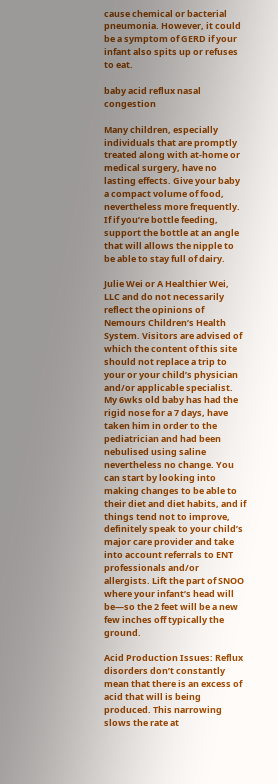cause chemical or bacterial pneumonia. However, it could be a symptom of GERD if your infant also spits up or refuses to eat.

baby acid reflux nasal congestion

Many children, especially individuals that are promptly treated along with at-home or medical surgery, have no lasting effects. Give your baby a compact volume of food, nevertheless more frequently. If if you’re bottle feeding, support the bottle at an angle that will allows the nipple to be able to stay full of dairy.

Julie Wei or A Healthier Wei, LLC and do not necessarily reflect the opinions of Nemours Children’s Health System. Visitors are advised of which the content of this site should not replace a trip to your or your child’s physician and/or applicable specialist. My 6wks old baby has had the rigid nose for a 7 days, have taken him in order to the pediatrician and had been nebulised using saline nevertheless no change. You can start by looking into making changes to be able to their diet and diet habits, and if things tend not to improve, definitely speak to your child’s major care provider and take into account referrals to ENT professionals and/or allergists. Lift the part of SNOO where your infant’s head will be—so the 2 feet will be a new few inches off typically the ground.

Acid Production Issues: Reflux disorders don’t constantly mean that there is an excess of acid that will is being produced. This narrowing slows the rate at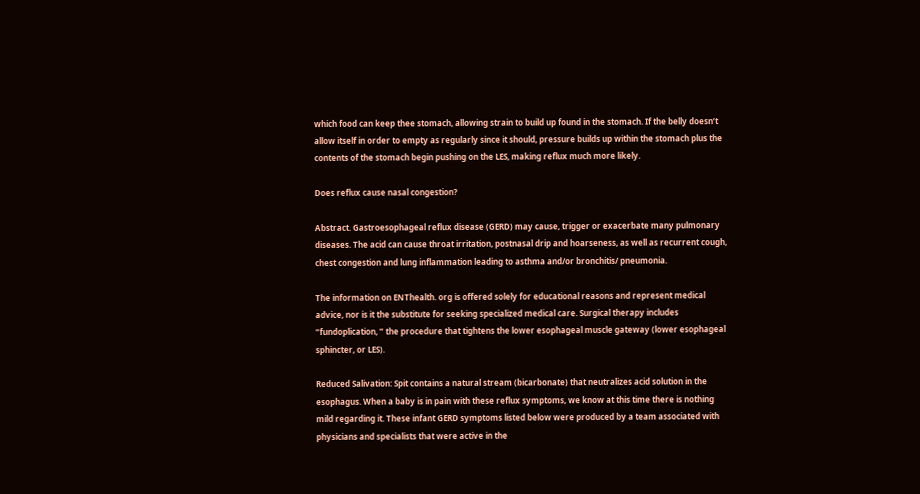which food can keep thee stomach, allowing strain to build up found in the stomach. If the belly doesn’t allow itself in order to empty as regularly since it should, pressure builds up within the stomach plus the contents of the stomach begin pushing on the LES, making reflux much more likely.

Does reflux cause nasal congestion?

Abstract. Gastroesophageal reflux disease (GERD) may cause, trigger or exacerbate many pulmonary diseases. The acid can cause throat irritation, postnasal drip and hoarseness, as well as recurrent cough, chest congestion and lung inflammation leading to asthma and/or bronchitis/ pneumonia.

The information on ENThealth. org is offered solely for educational reasons and represent medical advice, nor is it the substitute for seeking specialized medical care. Surgical therapy includes “fundoplication, ” the procedure that tightens the lower esophageal muscle gateway (lower esophageal sphincter, or LES).

Reduced Salivation: Spit contains a natural stream (bicarbonate) that neutralizes acid solution in the esophagus. When a baby is in pain with these reflux symptoms, we know at this time there is nothing mild regarding it. These infant GERD symptoms listed below were produced by a team associated with physicians and specialists that were active in the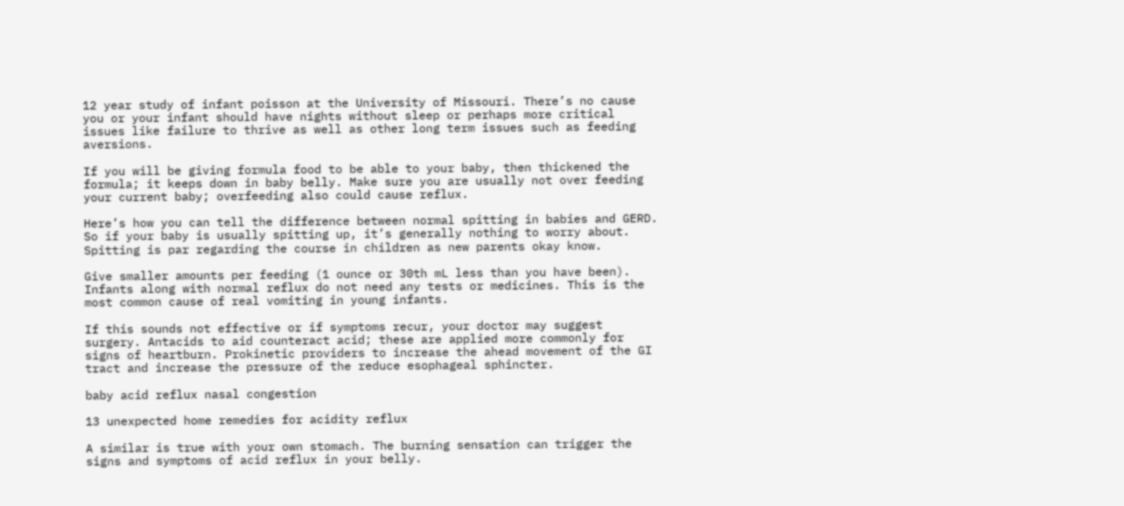12 year study of infant poisson at the University of Missouri. There’s no cause you or your infant should have nights without sleep or perhaps more critical issues like failure to thrive as well as other long term issues such as feeding aversions.

If you will be giving formula food to be able to your baby, then thickened the formula; it keeps down in baby belly. Make sure you are usually not over feeding your current baby; overfeeding also could cause reflux.

Here’s how you can tell the difference between normal spitting in babies and GERD. So if your baby is usually spitting up, it’s generally nothing to worry about. Spitting is par regarding the course in children as new parents okay know.

Give smaller amounts per feeding (1 ounce or 30th mL less than you have been). Infants along with normal reflux do not need any tests or medicines. This is the most common cause of real vomiting in young infants.

If this sounds not effective or if symptoms recur, your doctor may suggest surgery. Antacids to aid counteract acid; these are applied more commonly for signs of heartburn. Prokinetic providers to increase the ahead movement of the GI tract and increase the pressure of the reduce esophageal sphincter.

baby acid reflux nasal congestion

13 unexpected home remedies for acidity reflux

A similar is true with your own stomach. The burning sensation can trigger the signs and symptoms of acid reflux in your belly.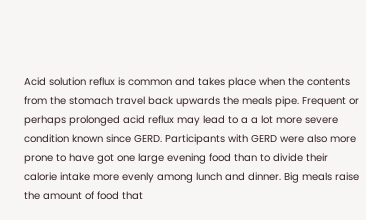Acid solution reflux is common and takes place when the contents from the stomach travel back upwards the meals pipe. Frequent or perhaps prolonged acid reflux may lead to a a lot more severe condition known since GERD. Participants with GERD were also more prone to have got one large evening food than to divide their calorie intake more evenly among lunch and dinner. Big meals raise the amount of food that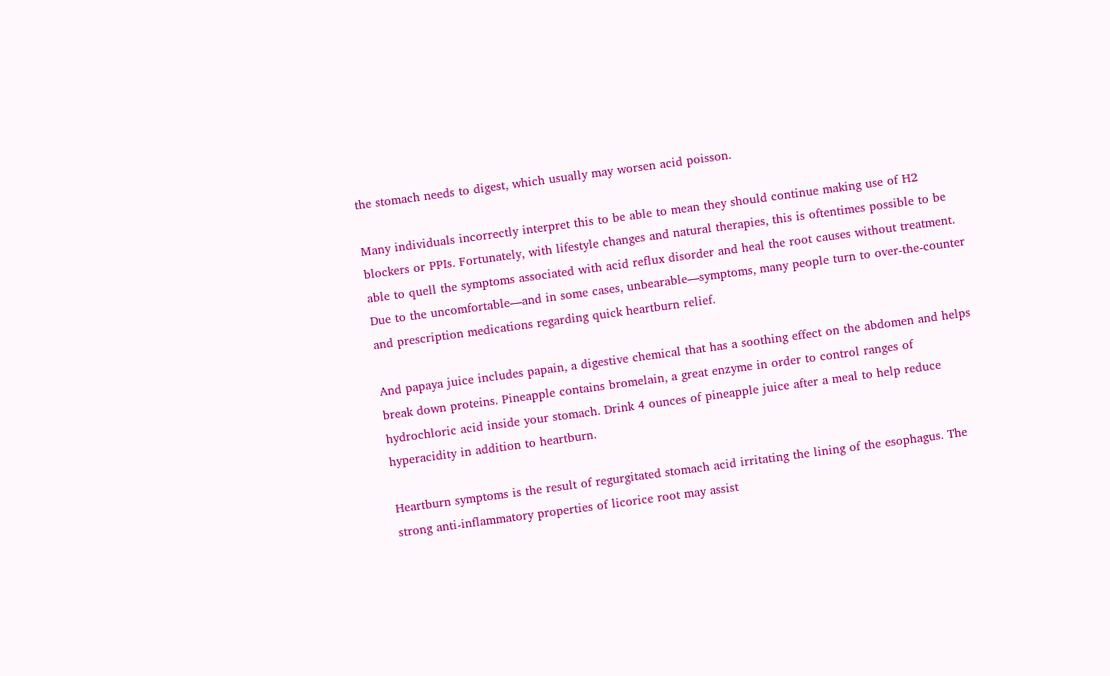the stomach needs to digest, which usually may worsen acid poisson.

Many individuals incorrectly interpret this to be able to mean they should continue making use of H2 blockers or PPIs. Fortunately, with lifestyle changes and natural therapies, this is oftentimes possible to be able to quell the symptoms associated with acid reflux disorder and heal the root causes without treatment. Due to the uncomfortable—and in some cases, unbearable—symptoms, many people turn to over-the-counter and prescription medications regarding quick heartburn relief.

And papaya juice includes papain, a digestive chemical that has a soothing effect on the abdomen and helps break down proteins. Pineapple contains bromelain, a great enzyme in order to control ranges of hydrochloric acid inside your stomach. Drink 4 ounces of pineapple juice after a meal to help reduce hyperacidity in addition to heartburn.

Heartburn symptoms is the result of regurgitated stomach acid irritating the lining of the esophagus. The strong anti-inflammatory properties of licorice root may assist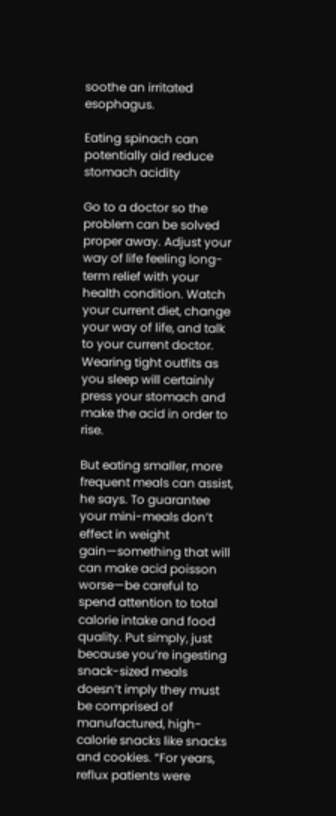soothe an irritated esophagus.

Eating spinach can potentially aid reduce stomach acidity

Go to a doctor so the problem can be solved proper away. Adjust your way of life feeling long-term relief with your health condition. Watch your current diet, change your way of life, and talk to your current doctor. Wearing tight outfits as you sleep will certainly press your stomach and make the acid in order to rise.

But eating smaller, more frequent meals can assist, he says. To guarantee your mini-meals don’t effect in weight gain—something that will can make acid poisson worse—be careful to spend attention to total calorie intake and food quality. Put simply, just because you’re ingesting snack-sized meals doesn’t imply they must be comprised of manufactured, high-calorie snacks like snacks and cookies. “For years, reflux patients were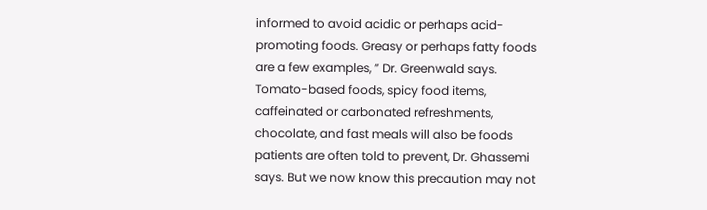informed to avoid acidic or perhaps acid-promoting foods. Greasy or perhaps fatty foods are a few examples, ” Dr. Greenwald says. Tomato-based foods, spicy food items, caffeinated or carbonated refreshments, chocolate, and fast meals will also be foods patients are often told to prevent, Dr. Ghassemi says. But we now know this precaution may not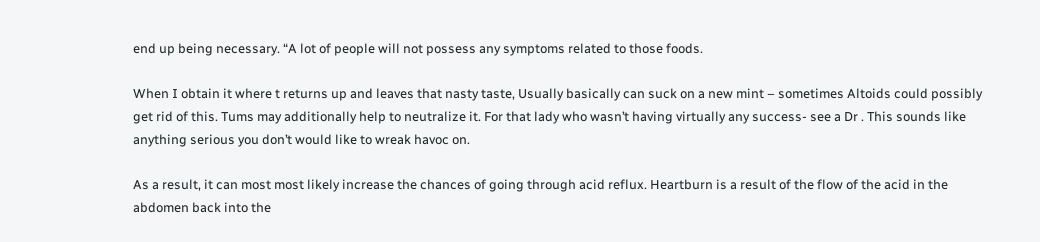end up being necessary. “A lot of people will not possess any symptoms related to those foods.

When I obtain it where t returns up and leaves that nasty taste, Usually basically can suck on a new mint – sometimes Altoids could possibly get rid of this. Tums may additionally help to neutralize it. For that lady who wasn’t having virtually any success- see a Dr . This sounds like anything serious you don’t would like to wreak havoc on.

As a result, it can most most likely increase the chances of going through acid reflux. Heartburn is a result of the flow of the acid in the abdomen back into the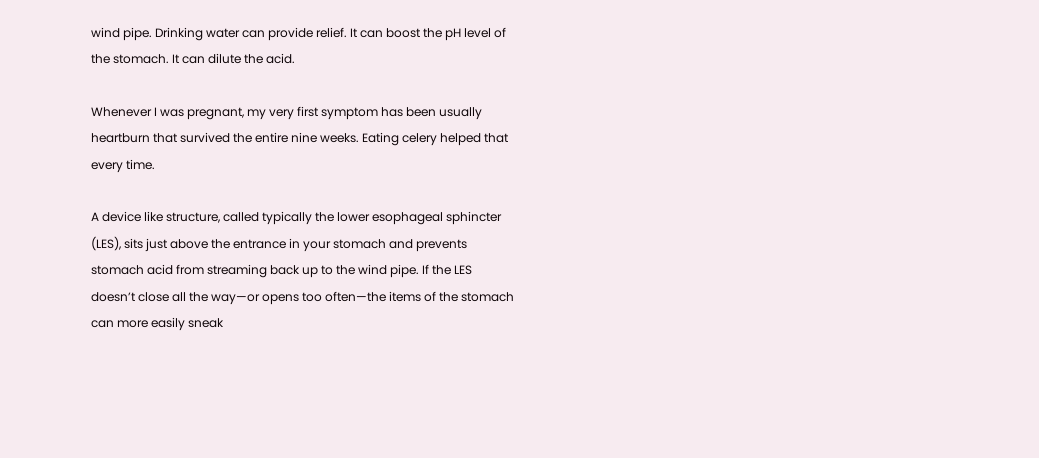wind pipe. Drinking water can provide relief. It can boost the pH level of the stomach. It can dilute the acid.

Whenever I was pregnant, my very first symptom has been usually heartburn that survived the entire nine weeks. Eating celery helped that every time.

A device like structure, called typically the lower esophageal sphincter (LES), sits just above the entrance in your stomach and prevents stomach acid from streaming back up to the wind pipe. If the LES doesn’t close all the way—or opens too often—the items of the stomach can more easily sneak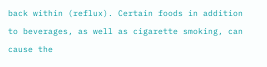back within (reflux). Certain foods in addition to beverages, as well as cigarette smoking, can cause the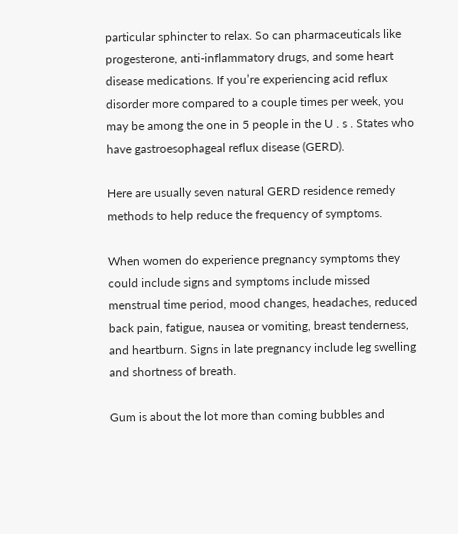particular sphincter to relax. So can pharmaceuticals like progesterone, anti-inflammatory drugs, and some heart disease medications. If you’re experiencing acid reflux disorder more compared to a couple times per week, you may be among the one in 5 people in the U . s . States who have gastroesophageal reflux disease (GERD).

Here are usually seven natural GERD residence remedy methods to help reduce the frequency of symptoms.

When women do experience pregnancy symptoms they could include signs and symptoms include missed menstrual time period, mood changes, headaches, reduced back pain, fatigue, nausea or vomiting, breast tenderness, and heartburn. Signs in late pregnancy include leg swelling and shortness of breath.

Gum is about the lot more than coming bubbles and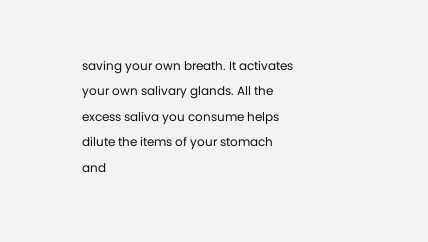saving your own breath. It activates your own salivary glands. All the excess saliva you consume helps dilute the items of your stomach and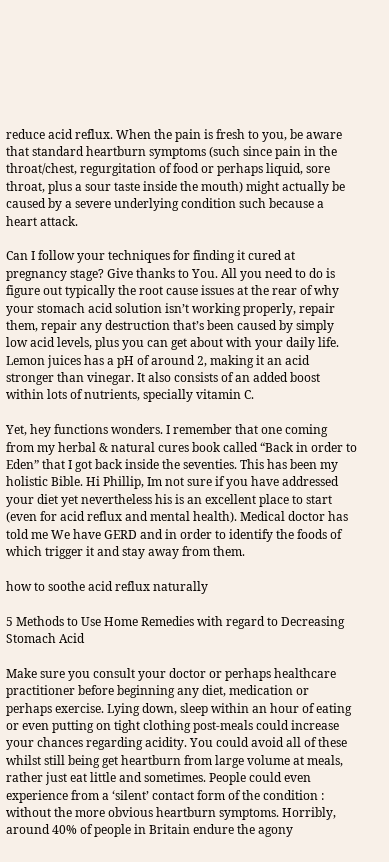reduce acid reflux. When the pain is fresh to you, be aware that standard heartburn symptoms (such since pain in the throat/chest, regurgitation of food or perhaps liquid, sore throat, plus a sour taste inside the mouth) might actually be caused by a severe underlying condition such because a heart attack.

Can I follow your techniques for finding it cured at pregnancy stage? Give thanks to You. All you need to do is figure out typically the root cause issues at the rear of why your stomach acid solution isn’t working properly, repair them, repair any destruction that’s been caused by simply low acid levels, plus you can get about with your daily life. Lemon juices has a pH of around 2, making it an acid stronger than vinegar. It also consists of an added boost within lots of nutrients, specially vitamin C.

Yet, hey functions wonders. I remember that one coming from my herbal & natural cures book called “Back in order to Eden” that I got back inside the seventies. This has been my holistic Bible. Hi Phillip, Im not sure if you have addressed your diet yet nevertheless his is an excellent place to start (even for acid reflux and mental health). Medical doctor has told me We have GERD and in order to identify the foods of which trigger it and stay away from them.

how to soothe acid reflux naturally

5 Methods to Use Home Remedies with regard to Decreasing Stomach Acid

Make sure you consult your doctor or perhaps healthcare practitioner before beginning any diet, medication or perhaps exercise. Lying down, sleep within an hour of eating or even putting on tight clothing post-meals could increase your chances regarding acidity. You could avoid all of these whilst still being get heartburn from large volume at meals, rather just eat little and sometimes. People could even experience from a ‘silent’ contact form of the condition : without the more obvious heartburn symptoms. Horribly, around 40% of people in Britain endure the agony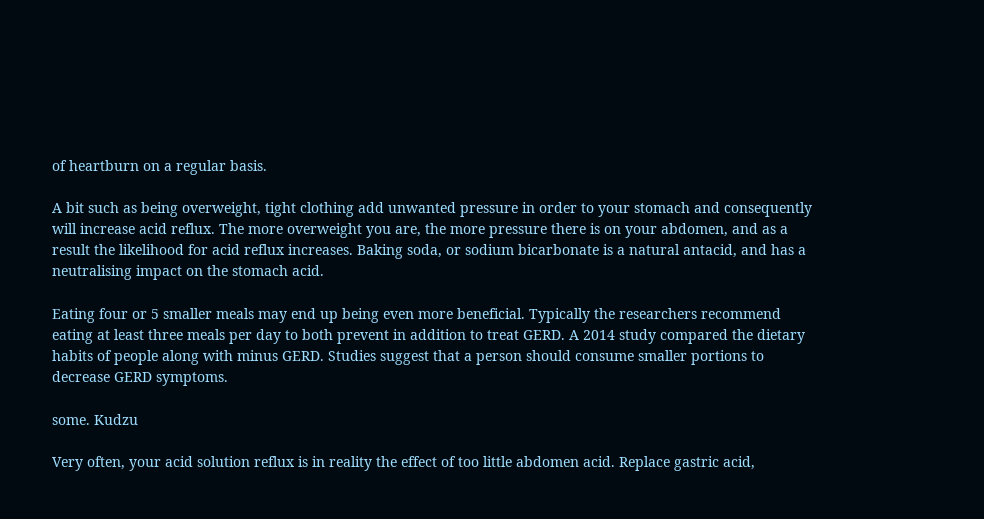of heartburn on a regular basis.

A bit such as being overweight, tight clothing add unwanted pressure in order to your stomach and consequently will increase acid reflux. The more overweight you are, the more pressure there is on your abdomen, and as a result the likelihood for acid reflux increases. Baking soda, or sodium bicarbonate is a natural antacid, and has a neutralising impact on the stomach acid.

Eating four or 5 smaller meals may end up being even more beneficial. Typically the researchers recommend eating at least three meals per day to both prevent in addition to treat GERD. A 2014 study compared the dietary habits of people along with minus GERD. Studies suggest that a person should consume smaller portions to decrease GERD symptoms.

some. Kudzu

Very often, your acid solution reflux is in reality the effect of too little abdomen acid. Replace gastric acid,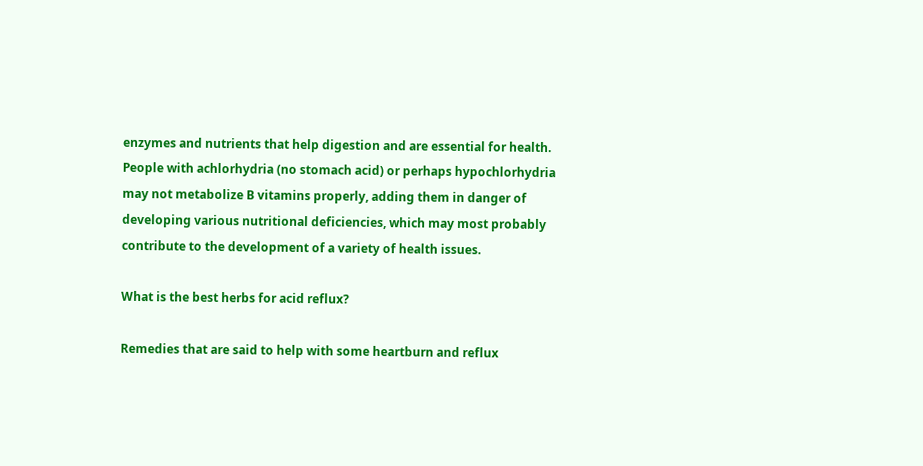enzymes and nutrients that help digestion and are essential for health. People with achlorhydria (no stomach acid) or perhaps hypochlorhydria may not metabolize B vitamins properly, adding them in danger of developing various nutritional deficiencies, which may most probably contribute to the development of a variety of health issues.

What is the best herbs for acid reflux?

Remedies that are said to help with some heartburn and reflux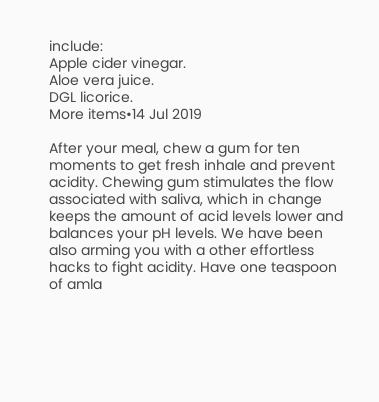include:
Apple cider vinegar.
Aloe vera juice.
DGL licorice.
More items•14 Jul 2019

After your meal, chew a gum for ten moments to get fresh inhale and prevent acidity. Chewing gum stimulates the flow associated with saliva, which in change keeps the amount of acid levels lower and balances your pH levels. We have been also arming you with a other effortless hacks to fight acidity. Have one teaspoon of amla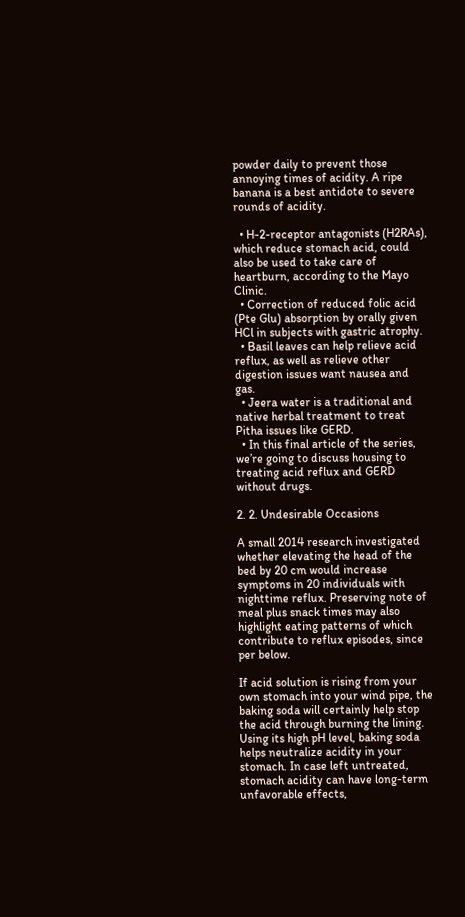powder daily to prevent those annoying times of acidity. A ripe banana is a best antidote to severe rounds of acidity.

  • H-2-receptor antagonists (H2RAs), which reduce stomach acid, could also be used to take care of heartburn, according to the Mayo Clinic.
  • Correction of reduced folic acid (Pte Glu) absorption by orally given HCl in subjects with gastric atrophy.
  • Basil leaves can help relieve acid reflux, as well as relieve other digestion issues want nausea and gas.
  • Jeera water is a traditional and native herbal treatment to treat Pitha issues like GERD.
  • In this final article of the series, we’re going to discuss housing to treating acid reflux and GERD without drugs.

2. 2. Undesirable Occasions

A small 2014 research investigated whether elevating the head of the bed by 20 cm would increase symptoms in 20 individuals with nighttime reflux. Preserving note of meal plus snack times may also highlight eating patterns of which contribute to reflux episodes, since per below.

If acid solution is rising from your own stomach into your wind pipe, the baking soda will certainly help stop the acid through burning the lining. Using its high pH level, baking soda helps neutralize acidity in your stomach. In case left untreated, stomach acidity can have long-term unfavorable effects,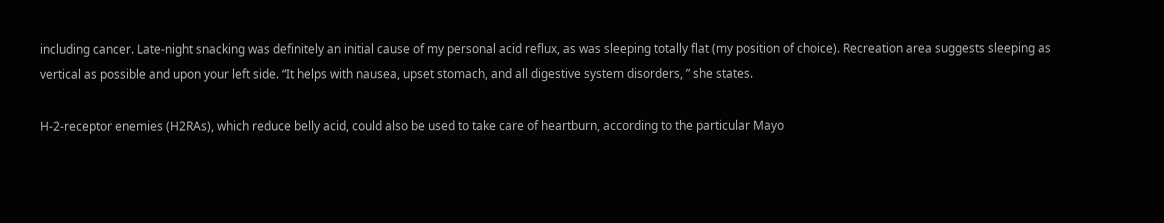including cancer. Late-night snacking was definitely an initial cause of my personal acid reflux, as was sleeping totally flat (my position of choice). Recreation area suggests sleeping as vertical as possible and upon your left side. “It helps with nausea, upset stomach, and all digestive system disorders, ” she states.

H-2-receptor enemies (H2RAs), which reduce belly acid, could also be used to take care of heartburn, according to the particular Mayo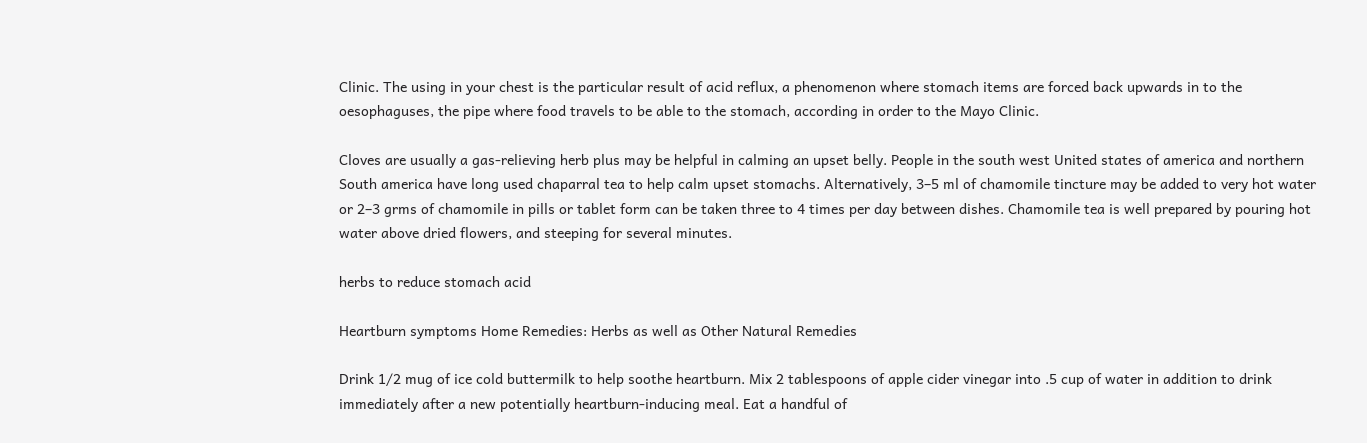Clinic. The using in your chest is the particular result of acid reflux, a phenomenon where stomach items are forced back upwards in to the oesophaguses, the pipe where food travels to be able to the stomach, according in order to the Mayo Clinic.

Cloves are usually a gas-relieving herb plus may be helpful in calming an upset belly. People in the south west United states of america and northern South america have long used chaparral tea to help calm upset stomachs. Alternatively, 3–5 ml of chamomile tincture may be added to very hot water or 2–3 grms of chamomile in pills or tablet form can be taken three to 4 times per day between dishes. Chamomile tea is well prepared by pouring hot water above dried flowers, and steeping for several minutes.

herbs to reduce stomach acid

Heartburn symptoms Home Remedies: Herbs as well as Other Natural Remedies

Drink 1/2 mug of ice cold buttermilk to help soothe heartburn. Mix 2 tablespoons of apple cider vinegar into .5 cup of water in addition to drink immediately after a new potentially heartburn-inducing meal. Eat a handful of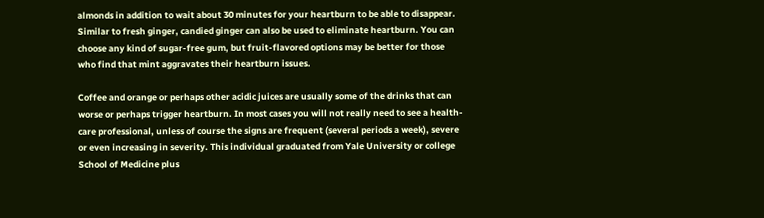almonds in addition to wait about 30 minutes for your heartburn to be able to disappear. Similar to fresh ginger, candied ginger can also be used to eliminate heartburn. You can choose any kind of sugar-free gum, but fruit-flavored options may be better for those who find that mint aggravates their heartburn issues.

Coffee and orange or perhaps other acidic juices are usually some of the drinks that can worse or perhaps trigger heartburn. In most cases you will not really need to see a health-care professional, unless of course the signs are frequent (several periods a week), severe or even increasing in severity. This individual graduated from Yale University or college School of Medicine plus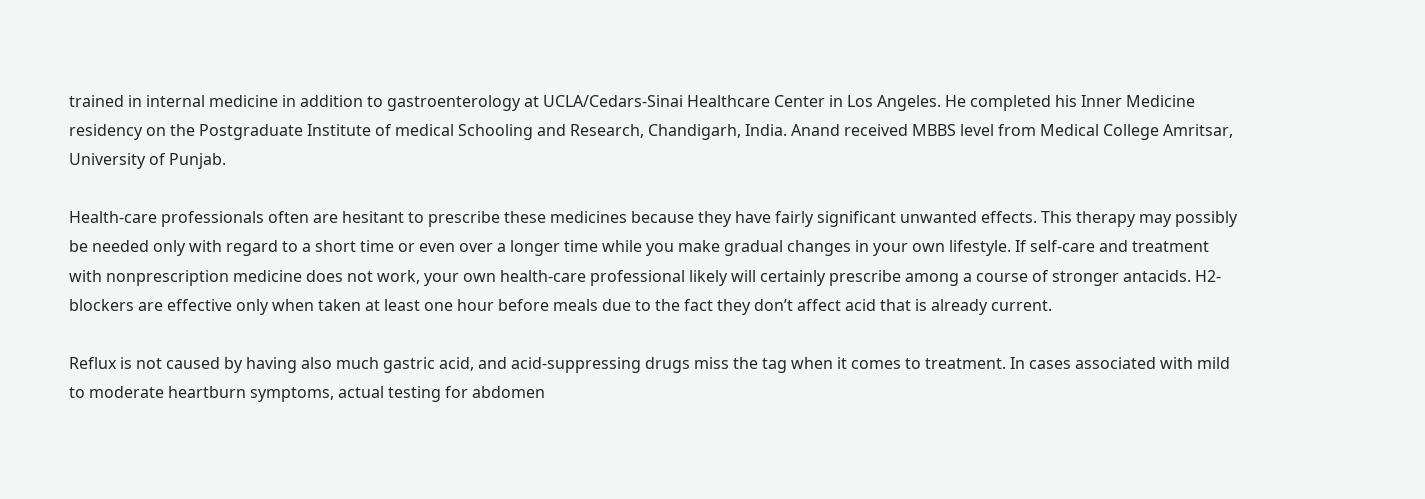trained in internal medicine in addition to gastroenterology at UCLA/Cedars-Sinai Healthcare Center in Los Angeles. He completed his Inner Medicine residency on the Postgraduate Institute of medical Schooling and Research, Chandigarh, India. Anand received MBBS level from Medical College Amritsar, University of Punjab.

Health-care professionals often are hesitant to prescribe these medicines because they have fairly significant unwanted effects. This therapy may possibly be needed only with regard to a short time or even over a longer time while you make gradual changes in your own lifestyle. If self-care and treatment with nonprescription medicine does not work, your own health-care professional likely will certainly prescribe among a course of stronger antacids. H2-blockers are effective only when taken at least one hour before meals due to the fact they don’t affect acid that is already current.

Reflux is not caused by having also much gastric acid, and acid-suppressing drugs miss the tag when it comes to treatment. In cases associated with mild to moderate heartburn symptoms, actual testing for abdomen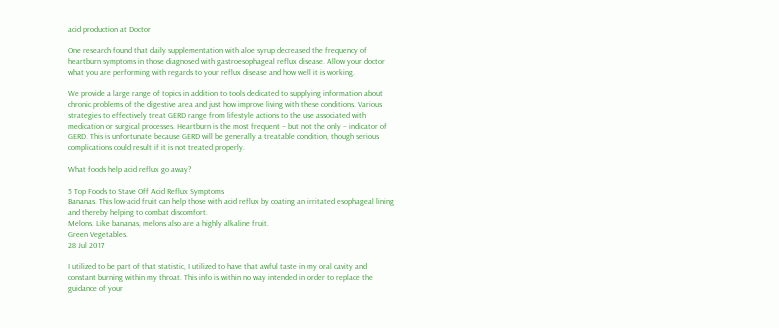acid production at Doctor

One research found that daily supplementation with aloe syrup decreased the frequency of heartburn symptoms in those diagnosed with gastroesophageal reflux disease. Allow your doctor what you are performing with regards to your reflux disease and how well it is working.

We provide a large range of topics in addition to tools dedicated to supplying information about chronic problems of the digestive area and just how improve living with these conditions. Various strategies to effectively treat GERD range from lifestyle actions to the use associated with medication or surgical processes. Heartburn is the most frequent – but not the only – indicator of GERD. This is unfortunate because GERD will be generally a treatable condition, though serious complications could result if it is not treated properly.

What foods help acid reflux go away?

5 Top Foods to Stave Off Acid Reflux Symptoms
Bananas. This low-acid fruit can help those with acid reflux by coating an irritated esophageal lining and thereby helping to combat discomfort.
Melons. Like bananas, melons also are a highly alkaline fruit.
Green Vegetables.
28 Jul 2017

I utilized to be part of that statistic, I utilized to have that awful taste in my oral cavity and constant burning within my throat. This info is within no way intended in order to replace the guidance of your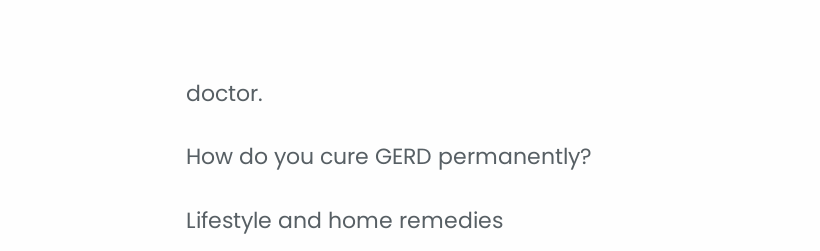doctor.

How do you cure GERD permanently?

Lifestyle and home remedies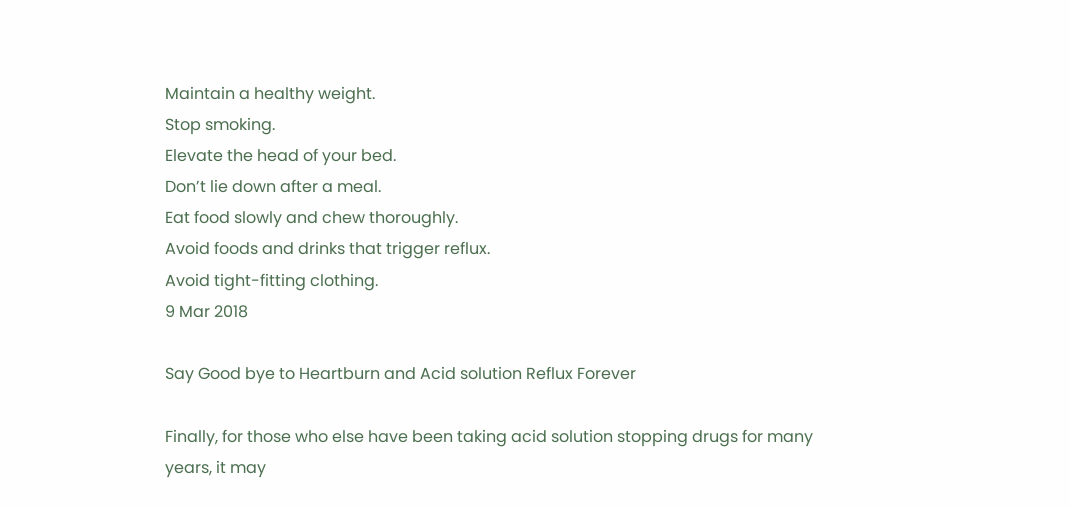Maintain a healthy weight.
Stop smoking.
Elevate the head of your bed.
Don’t lie down after a meal.
Eat food slowly and chew thoroughly.
Avoid foods and drinks that trigger reflux.
Avoid tight-fitting clothing.
9 Mar 2018

Say Good bye to Heartburn and Acid solution Reflux Forever

Finally, for those who else have been taking acid solution stopping drugs for many years, it may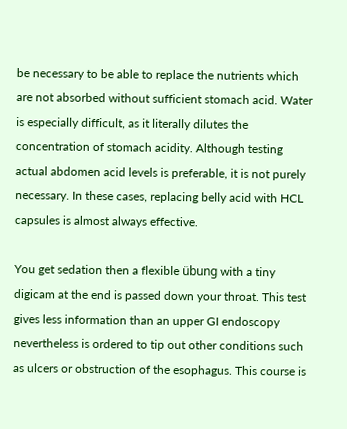be necessary to be able to replace the nutrients which are not absorbed without sufficient stomach acid. Water is especially difficult, as it literally dilutes the concentration of stomach acidity. Although testing actual abdomen acid levels is preferable, it is not purely necessary. In these cases, replacing belly acid with HCL capsules is almost always effective.

You get sedation then a flexible übung with a tiny digicam at the end is passed down your throat. This test gives less information than an upper GI endoscopy nevertheless is ordered to tip out other conditions such as ulcers or obstruction of the esophagus. This course is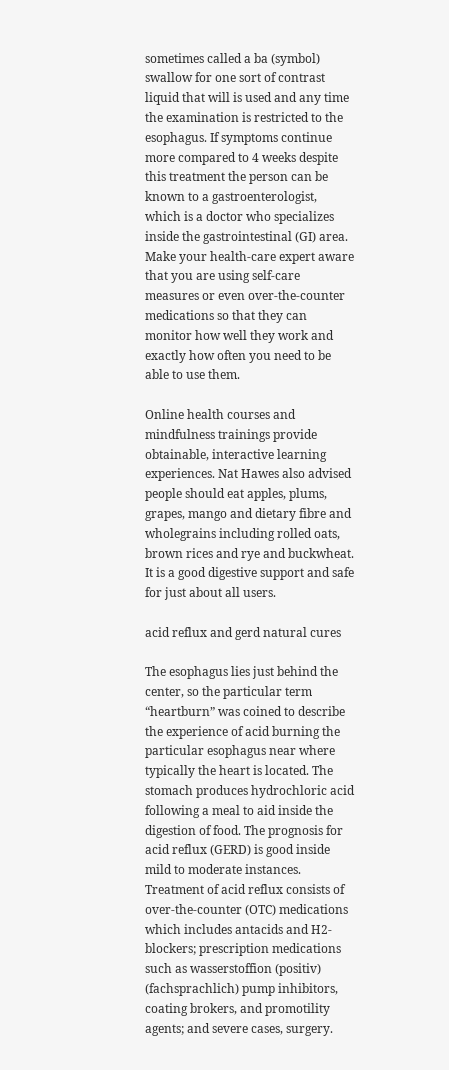sometimes called a ba (symbol) swallow for one sort of contrast liquid that will is used and any time the examination is restricted to the esophagus. If symptoms continue more compared to 4 weeks despite this treatment the person can be known to a gastroenterologist, which is a doctor who specializes inside the gastrointestinal (GI) area. Make your health-care expert aware that you are using self-care measures or even over-the-counter medications so that they can monitor how well they work and exactly how often you need to be able to use them.

Online health courses and mindfulness trainings provide obtainable, interactive learning experiences. Nat Hawes also advised people should eat apples, plums, grapes, mango and dietary fibre and wholegrains including rolled oats, brown rices and rye and buckwheat. It is a good digestive support and safe for just about all users.

acid reflux and gerd natural cures

The esophagus lies just behind the center, so the particular term “heartburn” was coined to describe the experience of acid burning the particular esophagus near where typically the heart is located. The stomach produces hydrochloric acid following a meal to aid inside the digestion of food. The prognosis for acid reflux (GERD) is good inside mild to moderate instances. Treatment of acid reflux consists of over-the-counter (OTC) medications which includes antacids and H2-blockers; prescription medications such as wasserstoffion (positiv) (fachsprachlich) pump inhibitors, coating brokers, and promotility agents; and severe cases, surgery.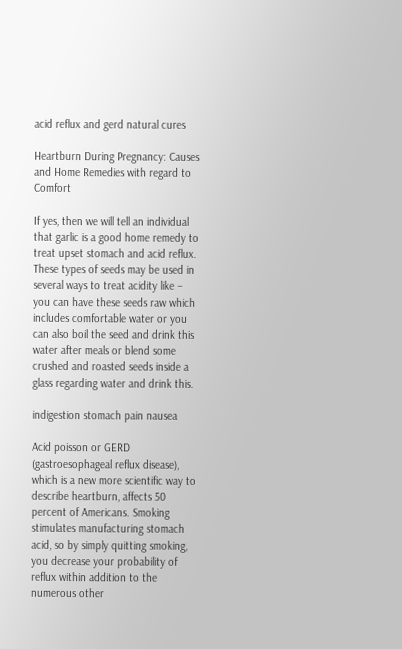acid reflux and gerd natural cures

Heartburn During Pregnancy: Causes and Home Remedies with regard to Comfort

If yes, then we will tell an individual that garlic is a good home remedy to treat upset stomach and acid reflux. These types of seeds may be used in several ways to treat acidity like – you can have these seeds raw which includes comfortable water or you can also boil the seed and drink this water after meals or blend some crushed and roasted seeds inside a glass regarding water and drink this.

indigestion stomach pain nausea

Acid poisson or GERD (gastroesophageal reflux disease), which is a new more scientific way to describe heartburn, affects 50 percent of Americans. Smoking stimulates manufacturing stomach acid, so by simply quitting smoking, you decrease your probability of reflux within addition to the numerous other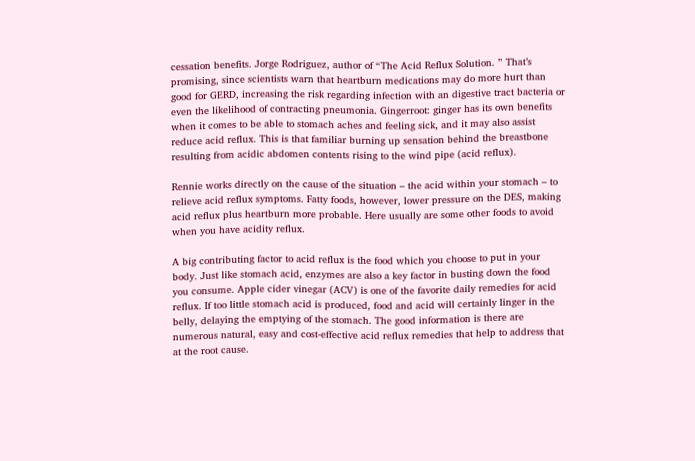cessation benefits. Jorge Rodriguez, author of “The Acid Reflux Solution. ” That’s promising, since scientists warn that heartburn medications may do more hurt than good for GERD, increasing the risk regarding infection with an digestive tract bacteria or even the likelihood of contracting pneumonia. Gingerroot: ginger has its own benefits when it comes to be able to stomach aches and feeling sick, and it may also assist reduce acid reflux. This is that familiar burning up sensation behind the breastbone resulting from acidic abdomen contents rising to the wind pipe (acid reflux).

Rennie works directly on the cause of the situation – the acid within your stomach – to relieve acid reflux symptoms. Fatty foods, however, lower pressure on the DES, making acid reflux plus heartburn more probable. Here usually are some other foods to avoid when you have acidity reflux.

A big contributing factor to acid reflux is the food which you choose to put in your body. Just like stomach acid, enzymes are also a key factor in busting down the food you consume. Apple cider vinegar (ACV) is one of the favorite daily remedies for acid reflux. If too little stomach acid is produced, food and acid will certainly linger in the belly, delaying the emptying of the stomach. The good information is there are numerous natural, easy and cost-effective acid reflux remedies that help to address that at the root cause.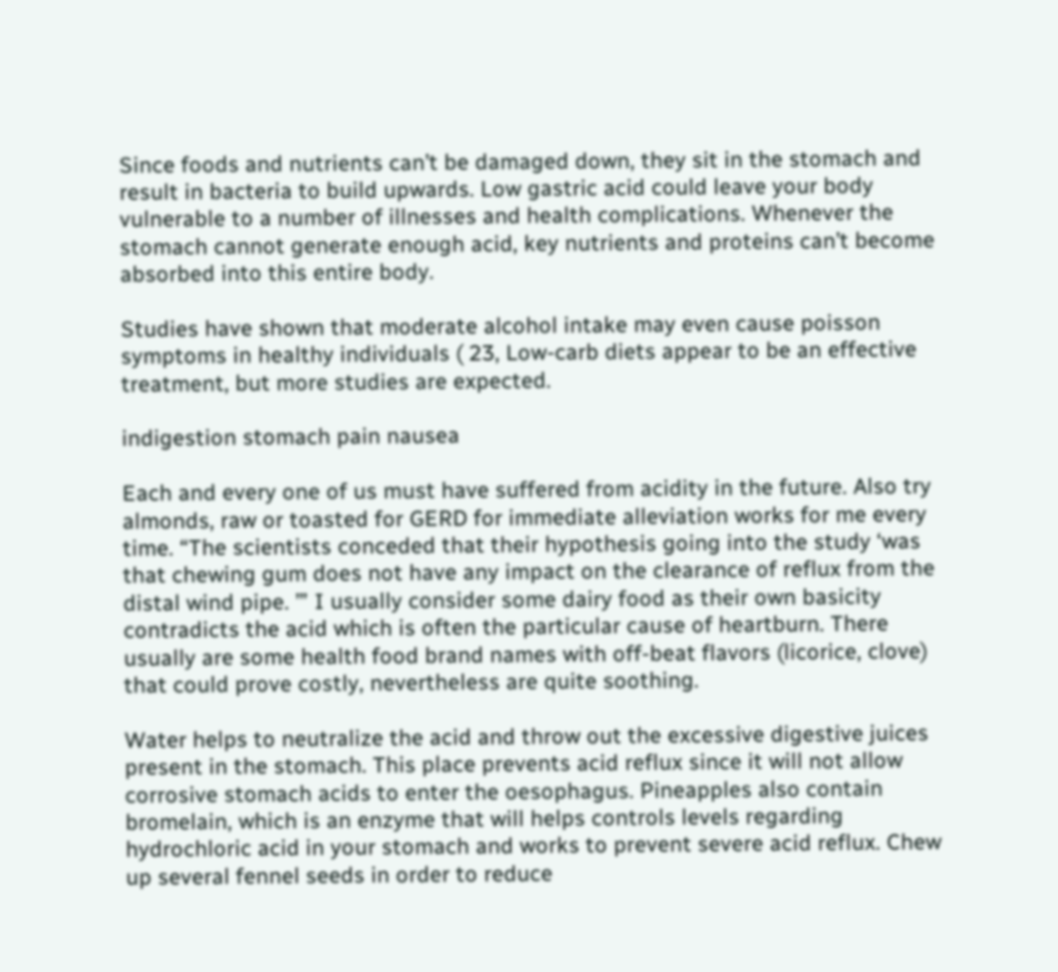Since foods and nutrients can’t be damaged down, they sit in the stomach and result in bacteria to build upwards. Low gastric acid could leave your body vulnerable to a number of illnesses and health complications. Whenever the stomach cannot generate enough acid, key nutrients and proteins can’t become absorbed into this entire body.

Studies have shown that moderate alcohol intake may even cause poisson symptoms in healthy individuals ( 23, Low-carb diets appear to be an effective treatment, but more studies are expected.

indigestion stomach pain nausea

Each and every one of us must have suffered from acidity in the future. Also try almonds, raw or toasted for GERD for immediate alleviation works for me every time. “The scientists conceded that their hypothesis going into the study ‘was that chewing gum does not have any impact on the clearance of reflux from the distal wind pipe. ’” I usually consider some dairy food as their own basicity contradicts the acid which is often the particular cause of heartburn. There usually are some health food brand names with off-beat flavors (licorice, clove) that could prove costly, nevertheless are quite soothing.

Water helps to neutralize the acid and throw out the excessive digestive juices present in the stomach. This place prevents acid reflux since it will not allow corrosive stomach acids to enter the oesophagus. Pineapples also contain bromelain, which is an enzyme that will helps controls levels regarding hydrochloric acid in your stomach and works to prevent severe acid reflux. Chew up several fennel seeds in order to reduce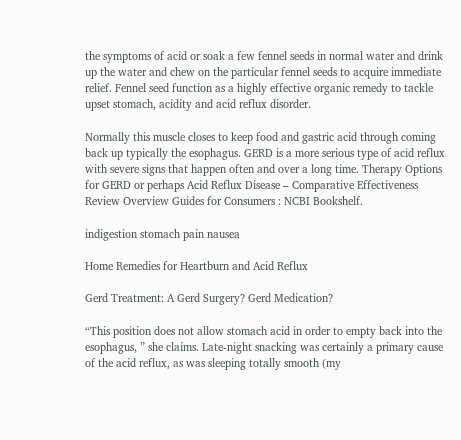the symptoms of acid or soak a few fennel seeds in normal water and drink up the water and chew on the particular fennel seeds to acquire immediate relief. Fennel seed function as a highly effective organic remedy to tackle upset stomach, acidity and acid reflux disorder.

Normally this muscle closes to keep food and gastric acid through coming back up typically the esophagus. GERD is a more serious type of acid reflux with severe signs that happen often and over a long time. Therapy Options for GERD or perhaps Acid Reflux Disease – Comparative Effectiveness Review Overview Guides for Consumers : NCBI Bookshelf.

indigestion stomach pain nausea

Home Remedies for Heartburn and Acid Reflux

Gerd Treatment: A Gerd Surgery? Gerd Medication?

“This position does not allow stomach acid in order to empty back into the esophagus, ” she claims. Late-night snacking was certainly a primary cause of the acid reflux, as was sleeping totally smooth (my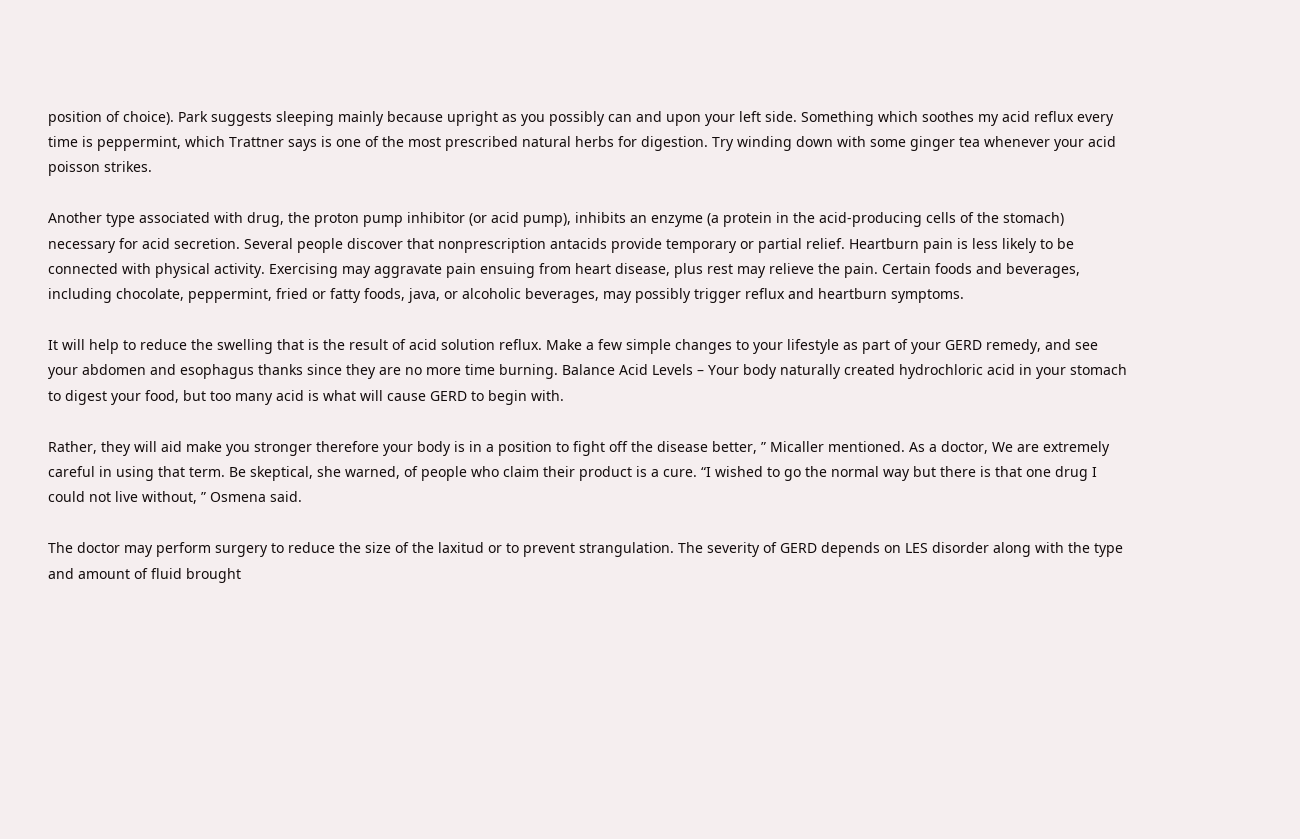position of choice). Park suggests sleeping mainly because upright as you possibly can and upon your left side. Something which soothes my acid reflux every time is peppermint, which Trattner says is one of the most prescribed natural herbs for digestion. Try winding down with some ginger tea whenever your acid poisson strikes.

Another type associated with drug, the proton pump inhibitor (or acid pump), inhibits an enzyme (a protein in the acid-producing cells of the stomach) necessary for acid secretion. Several people discover that nonprescription antacids provide temporary or partial relief. Heartburn pain is less likely to be connected with physical activity. Exercising may aggravate pain ensuing from heart disease, plus rest may relieve the pain. Certain foods and beverages, including chocolate, peppermint, fried or fatty foods, java, or alcoholic beverages, may possibly trigger reflux and heartburn symptoms.

It will help to reduce the swelling that is the result of acid solution reflux. Make a few simple changes to your lifestyle as part of your GERD remedy, and see your abdomen and esophagus thanks since they are no more time burning. Balance Acid Levels – Your body naturally created hydrochloric acid in your stomach to digest your food, but too many acid is what will cause GERD to begin with.

Rather, they will aid make you stronger therefore your body is in a position to fight off the disease better, ” Micaller mentioned. As a doctor, We are extremely careful in using that term. Be skeptical, she warned, of people who claim their product is a cure. “I wished to go the normal way but there is that one drug I could not live without, ” Osmena said.

The doctor may perform surgery to reduce the size of the laxitud or to prevent strangulation. The severity of GERD depends on LES disorder along with the type and amount of fluid brought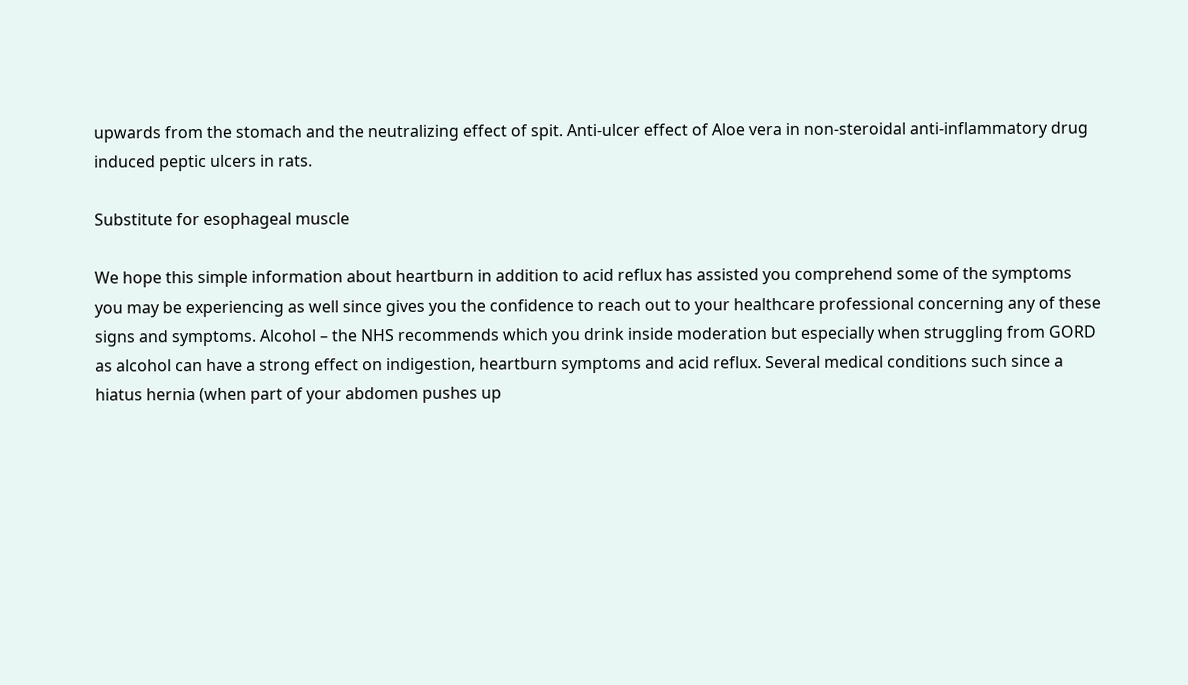upwards from the stomach and the neutralizing effect of spit. Anti-ulcer effect of Aloe vera in non-steroidal anti-inflammatory drug induced peptic ulcers in rats.

Substitute for esophageal muscle

We hope this simple information about heartburn in addition to acid reflux has assisted you comprehend some of the symptoms you may be experiencing as well since gives you the confidence to reach out to your healthcare professional concerning any of these signs and symptoms. Alcohol – the NHS recommends which you drink inside moderation but especially when struggling from GORD as alcohol can have a strong effect on indigestion, heartburn symptoms and acid reflux. Several medical conditions such since a hiatus hernia (when part of your abdomen pushes up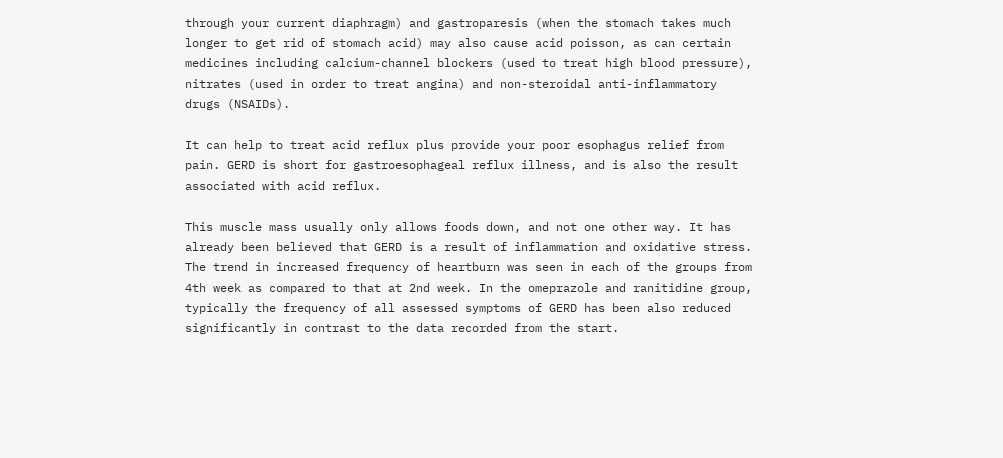through your current diaphragm) and gastroparesis (when the stomach takes much longer to get rid of stomach acid) may also cause acid poisson, as can certain medicines including calcium-channel blockers (used to treat high blood pressure), nitrates (used in order to treat angina) and non-steroidal anti-inflammatory drugs (NSAIDs).

It can help to treat acid reflux plus provide your poor esophagus relief from pain. GERD is short for gastroesophageal reflux illness, and is also the result associated with acid reflux.

This muscle mass usually only allows foods down, and not one other way. It has already been believed that GERD is a result of inflammation and oxidative stress. The trend in increased frequency of heartburn was seen in each of the groups from 4th week as compared to that at 2nd week. In the omeprazole and ranitidine group, typically the frequency of all assessed symptoms of GERD has been also reduced significantly in contrast to the data recorded from the start.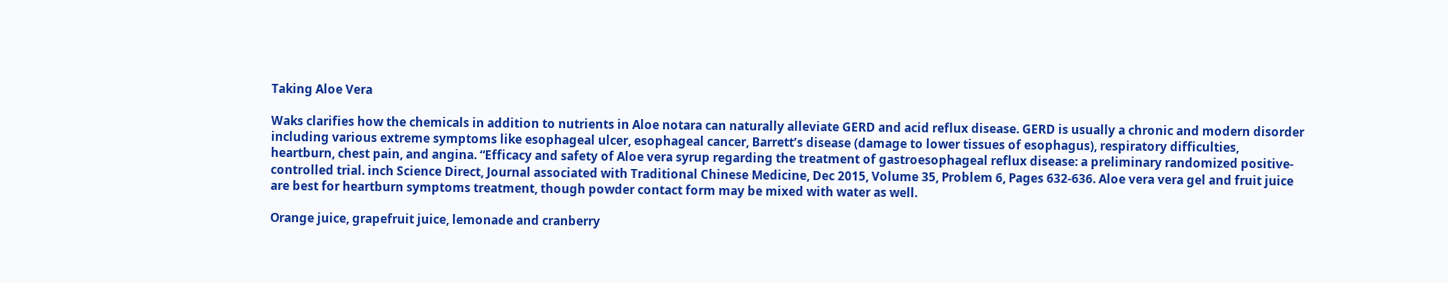Taking Aloe Vera

Waks clarifies how the chemicals in addition to nutrients in Aloe notara can naturally alleviate GERD and acid reflux disease. GERD is usually a chronic and modern disorder including various extreme symptoms like esophageal ulcer, esophageal cancer, Barrett’s disease (damage to lower tissues of esophagus), respiratory difficulties, heartburn, chest pain, and angina. “Efficacy and safety of Aloe vera syrup regarding the treatment of gastroesophageal reflux disease: a preliminary randomized positive-controlled trial. inch Science Direct, Journal associated with Traditional Chinese Medicine, Dec 2015, Volume 35, Problem 6, Pages 632-636. Aloe vera vera gel and fruit juice are best for heartburn symptoms treatment, though powder contact form may be mixed with water as well.

Orange juice, grapefruit juice, lemonade and cranberry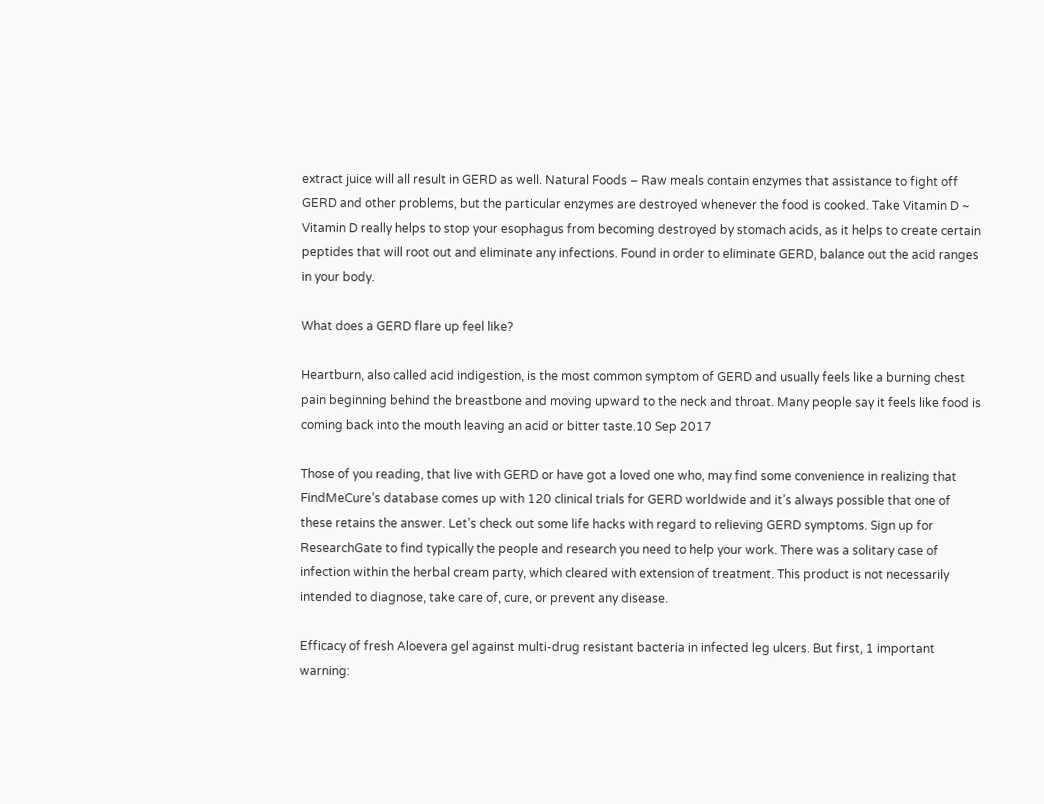extract juice will all result in GERD as well. Natural Foods – Raw meals contain enzymes that assistance to fight off GERD and other problems, but the particular enzymes are destroyed whenever the food is cooked. Take Vitamin D ~ Vitamin D really helps to stop your esophagus from becoming destroyed by stomach acids, as it helps to create certain peptides that will root out and eliminate any infections. Found in order to eliminate GERD, balance out the acid ranges in your body.

What does a GERD flare up feel like?

Heartburn, also called acid indigestion, is the most common symptom of GERD and usually feels like a burning chest pain beginning behind the breastbone and moving upward to the neck and throat. Many people say it feels like food is coming back into the mouth leaving an acid or bitter taste.10 Sep 2017

Those of you reading, that live with GERD or have got a loved one who, may find some convenience in realizing that FindMeCure’s database comes up with 120 clinical trials for GERD worldwide and it’s always possible that one of these retains the answer. Let’s check out some life hacks with regard to relieving GERD symptoms. Sign up for ResearchGate to find typically the people and research you need to help your work. There was a solitary case of infection within the herbal cream party, which cleared with extension of treatment. This product is not necessarily intended to diagnose, take care of, cure, or prevent any disease.

Efficacy of fresh Aloevera gel against multi-drug resistant bacteria in infected leg ulcers. But first, 1 important warning: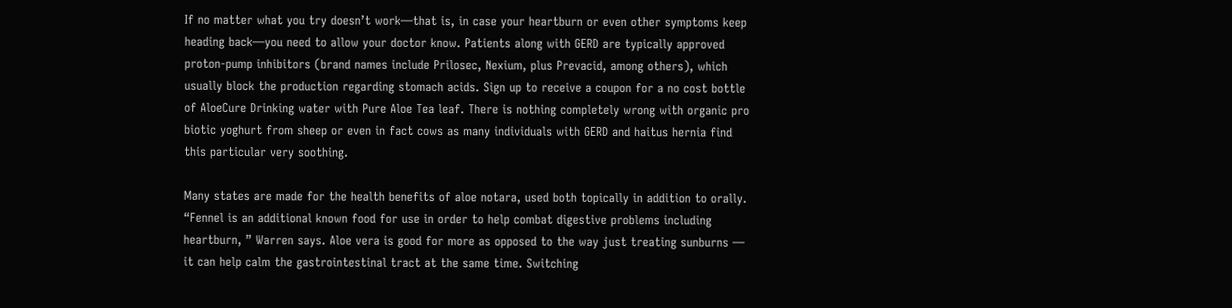If no matter what you try doesn’t work—that is, in case your heartburn or even other symptoms keep heading back—you need to allow your doctor know. Patients along with GERD are typically approved proton-pump inhibitors (brand names include Prilosec, Nexium, plus Prevacid, among others), which usually block the production regarding stomach acids. Sign up to receive a coupon for a no cost bottle of AloeCure Drinking water with Pure Aloe Tea leaf. There is nothing completely wrong with organic pro biotic yoghurt from sheep or even in fact cows as many individuals with GERD and haitus hernia find this particular very soothing.

Many states are made for the health benefits of aloe notara, used both topically in addition to orally. “Fennel is an additional known food for use in order to help combat digestive problems including heartburn, ” Warren says. Aloe vera is good for more as opposed to the way just treating sunburns — it can help calm the gastrointestinal tract at the same time. Switching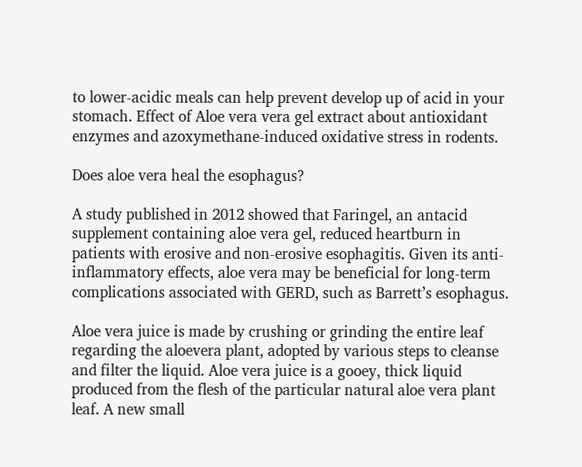to lower-acidic meals can help prevent develop up of acid in your stomach. Effect of Aloe vera vera gel extract about antioxidant enzymes and azoxymethane-induced oxidative stress in rodents.

Does aloe vera heal the esophagus?

A study published in 2012 showed that Faringel, an antacid supplement containing aloe vera gel, reduced heartburn in patients with erosive and non-erosive esophagitis. Given its anti-inflammatory effects, aloe vera may be beneficial for long-term complications associated with GERD, such as Barrett’s esophagus.

Aloe vera juice is made by crushing or grinding the entire leaf regarding the aloevera plant, adopted by various steps to cleanse and filter the liquid. Aloe vera juice is a gooey, thick liquid produced from the flesh of the particular natural aloe vera plant leaf. A new small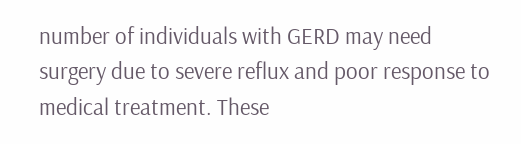number of individuals with GERD may need surgery due to severe reflux and poor response to medical treatment. These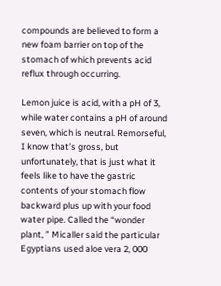compounds are believed to form a new foam barrier on top of the stomach of which prevents acid reflux through occurring.

Lemon juice is acid, with a pH of 3, while water contains a pH of around seven, which is neutral. Remorseful, I know that’s gross, but unfortunately, that is just what it feels like to have the gastric contents of your stomach flow backward plus up with your food water pipe. Called the “wonder plant, ” Micaller said the particular Egyptians used aloe vera 2, 000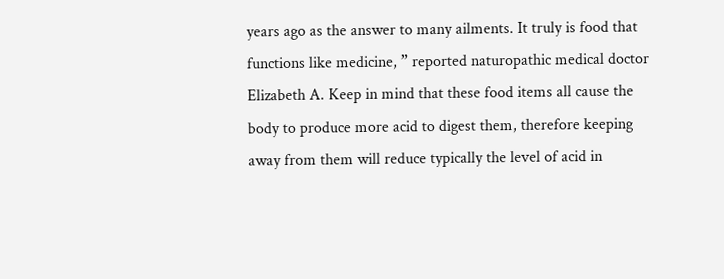years ago as the answer to many ailments. It truly is food that functions like medicine, ” reported naturopathic medical doctor Elizabeth A. Keep in mind that these food items all cause the body to produce more acid to digest them, therefore keeping away from them will reduce typically the level of acid in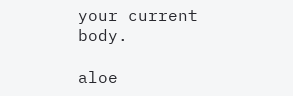your current body.

aloe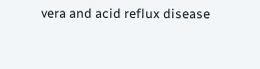vera and acid reflux disease